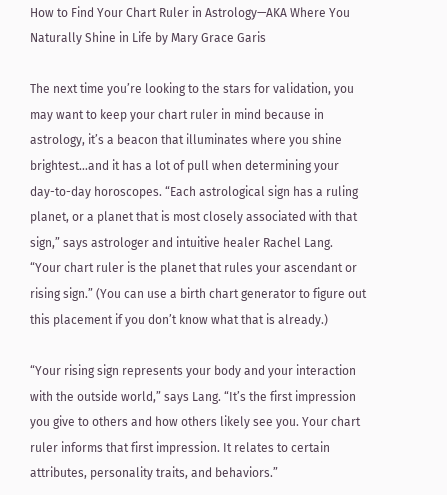How to Find Your Chart Ruler in Astrology—AKA Where You Naturally Shine in Life by Mary Grace Garis

The next time you’re looking to the stars for validation, you may want to keep your chart ruler in mind because in astrology, it’s a beacon that illuminates where you shine brightest…and it has a lot of pull when determining your day-to-day horoscopes. “Each astrological sign has a ruling planet, or a planet that is most closely associated with that sign,” says astrologer and intuitive healer Rachel Lang. “Your chart ruler is the planet that rules your ascendant or rising sign.” (You can use a birth chart generator to figure out this placement if you don’t know what that is already.)

“Your rising sign represents your body and your interaction with the outside world,” says Lang. “It’s the first impression you give to others and how others likely see you. Your chart ruler informs that first impression. It relates to certain attributes, personality traits, and behaviors.”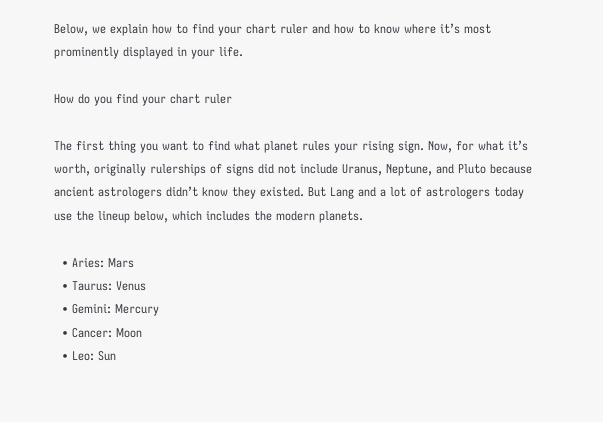Below, we explain how to find your chart ruler and how to know where it’s most prominently displayed in your life.

How do you find your chart ruler

The first thing you want to find what planet rules your rising sign. Now, for what it’s worth, originally rulerships of signs did not include Uranus, Neptune, and Pluto because ancient astrologers didn’t know they existed. But Lang and a lot of astrologers today use the lineup below, which includes the modern planets.

  • Aries: Mars
  • Taurus: Venus
  • Gemini: Mercury
  • Cancer: Moon
  • Leo: Sun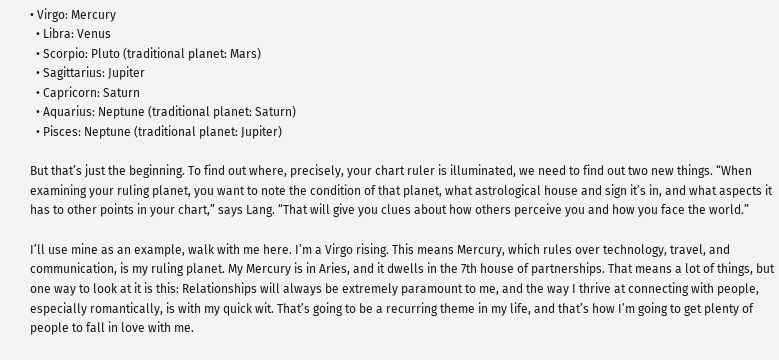• Virgo: Mercury
  • Libra: Venus
  • Scorpio: Pluto (traditional planet: Mars)
  • Sagittarius: Jupiter
  • Capricorn: Saturn
  • Aquarius: Neptune (traditional planet: Saturn)
  • Pisces: Neptune (traditional planet: Jupiter)

But that’s just the beginning. To find out where, precisely, your chart ruler is illuminated, we need to find out two new things. “When examining your ruling planet, you want to note the condition of that planet, what astrological house and sign it’s in, and what aspects it has to other points in your chart,” says Lang. “That will give you clues about how others perceive you and how you face the world.”

I’ll use mine as an example, walk with me here. I’m a Virgo rising. This means Mercury, which rules over technology, travel, and communication, is my ruling planet. My Mercury is in Aries, and it dwells in the 7th house of partnerships. That means a lot of things, but one way to look at it is this: Relationships will always be extremely paramount to me, and the way I thrive at connecting with people, especially romantically, is with my quick wit. That’s going to be a recurring theme in my life, and that’s how I’m going to get plenty of people to fall in love with me.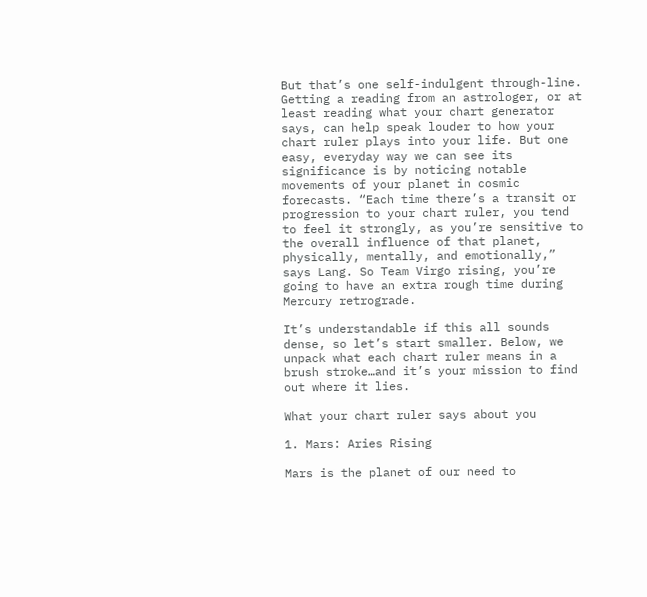But that’s one self-indulgent through-line. Getting a reading from an astrologer, or at least reading what your chart generator says, can help speak louder to how your chart ruler plays into your life. But one easy, everyday way we can see its significance is by noticing notable movements of your planet in cosmic forecasts. “Each time there’s a transit or progression to your chart ruler, you tend to feel it strongly, as you’re sensitive to the overall influence of that planet, physically, mentally, and emotionally,” says Lang. So Team Virgo rising, you’re going to have an extra rough time during Mercury retrograde.

It’s understandable if this all sounds dense, so let’s start smaller. Below, we unpack what each chart ruler means in a brush stroke…and it’s your mission to find out where it lies.

What your chart ruler says about you

1. Mars: Aries Rising

Mars is the planet of our need to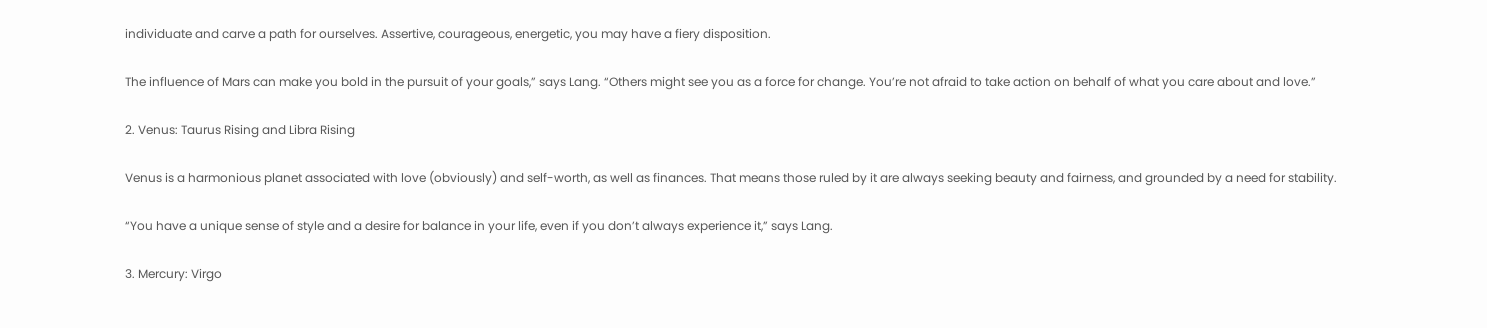individuate and carve a path for ourselves. Assertive, courageous, energetic, you may have a fiery disposition.

The influence of Mars can make you bold in the pursuit of your goals,” says Lang. “Others might see you as a force for change. You’re not afraid to take action on behalf of what you care about and love.”

2. Venus: Taurus Rising and Libra Rising

Venus is a harmonious planet associated with love (obviously) and self-worth, as well as finances. That means those ruled by it are always seeking beauty and fairness, and grounded by a need for stability.

“You have a unique sense of style and a desire for balance in your life, even if you don’t always experience it,” says Lang.

3. Mercury: Virgo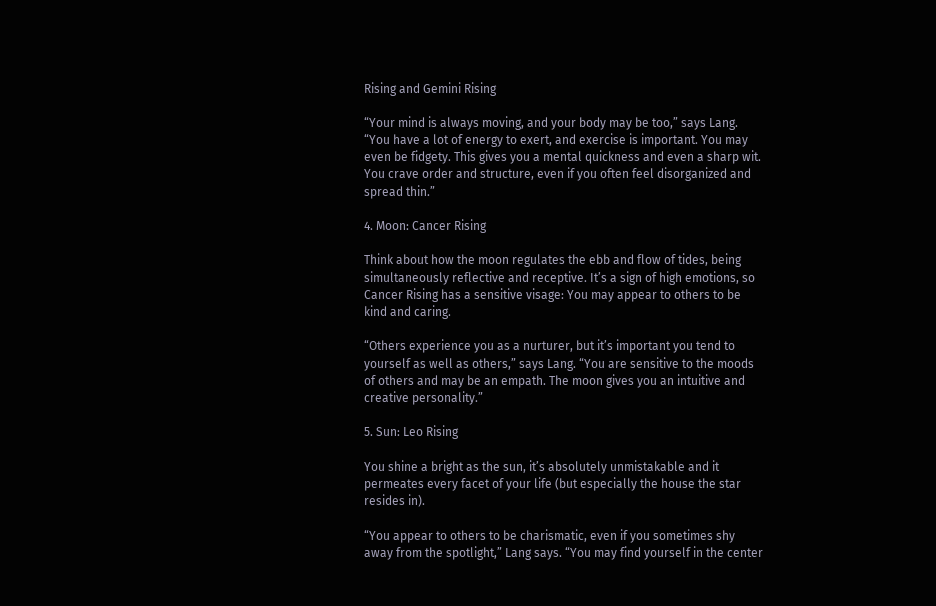Rising and Gemini Rising

“Your mind is always moving, and your body may be too,” says Lang. “You have a lot of energy to exert, and exercise is important. You may even be fidgety. This gives you a mental quickness and even a sharp wit. You crave order and structure, even if you often feel disorganized and spread thin.”

4. Moon: Cancer Rising

Think about how the moon regulates the ebb and flow of tides, being simultaneously reflective and receptive. It’s a sign of high emotions, so Cancer Rising has a sensitive visage: You may appear to others to be kind and caring.

“Others experience you as a nurturer, but it’s important you tend to yourself as well as others,” says Lang. “You are sensitive to the moods of others and may be an empath. The moon gives you an intuitive and creative personality.”

5. Sun: Leo Rising

You shine a bright as the sun, it’s absolutely unmistakable and it permeates every facet of your life (but especially the house the star resides in).

“You appear to others to be charismatic, even if you sometimes shy away from the spotlight,” Lang says. “You may find yourself in the center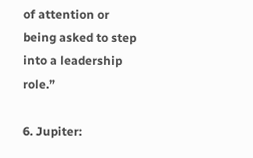of attention or being asked to step into a leadership role.”

6. Jupiter: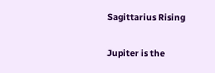Sagittarius Rising

Jupiter is the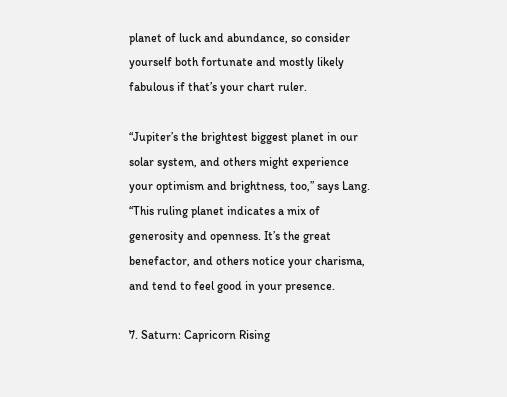planet of luck and abundance, so consider yourself both fortunate and mostly likely fabulous if that’s your chart ruler.

“Jupiter’s the brightest biggest planet in our solar system, and others might experience your optimism and brightness, too,” says Lang. “This ruling planet indicates a mix of generosity and openness. It’s the great benefactor, and others notice your charisma, and tend to feel good in your presence.

7. Saturn: Capricorn Rising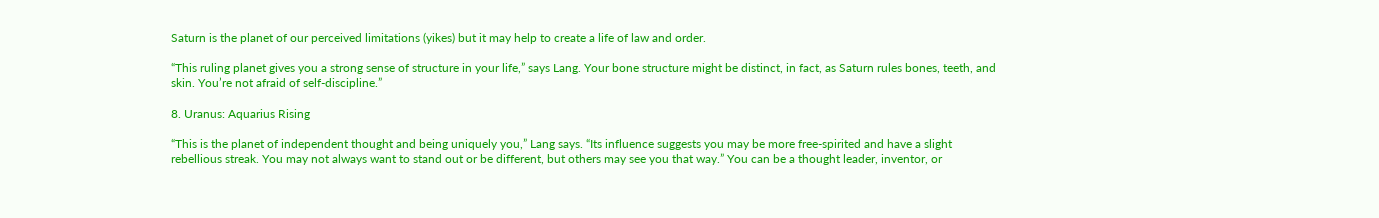Saturn is the planet of our perceived limitations (yikes) but it may help to create a life of law and order.

“This ruling planet gives you a strong sense of structure in your life,” says Lang. Your bone structure might be distinct, in fact, as Saturn rules bones, teeth, and skin. You’re not afraid of self-discipline.”

8. Uranus: Aquarius Rising

“This is the planet of independent thought and being uniquely you,” Lang says. “Its influence suggests you may be more free-spirited and have a slight rebellious streak. You may not always want to stand out or be different, but others may see you that way.” You can be a thought leader, inventor, or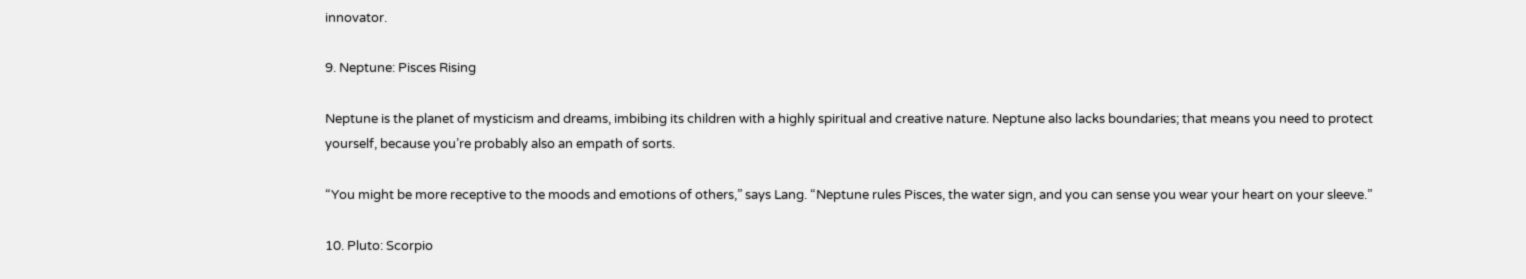innovator.

9. Neptune: Pisces Rising

Neptune is the planet of mysticism and dreams, imbibing its children with a highly spiritual and creative nature. Neptune also lacks boundaries; that means you need to protect yourself, because you’re probably also an empath of sorts.

“You might be more receptive to the moods and emotions of others,” says Lang. “Neptune rules Pisces, the water sign, and you can sense you wear your heart on your sleeve.”

10. Pluto: Scorpio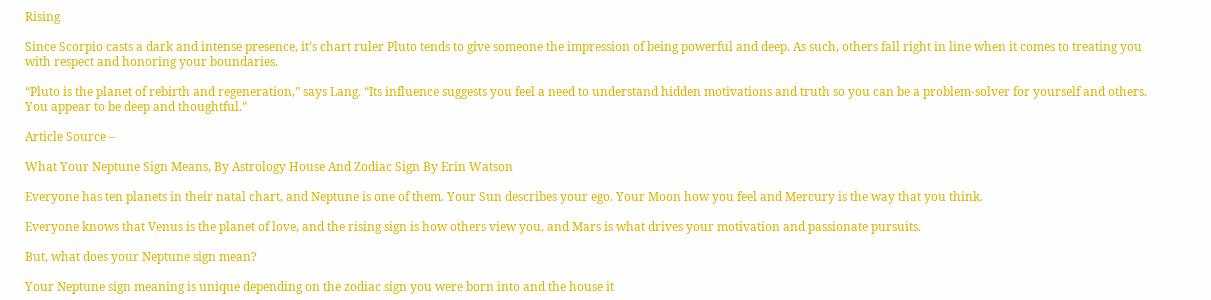Rising

Since Scorpio casts a dark and intense presence, it’s chart ruler Pluto tends to give someone the impression of being powerful and deep. As such, others fall right in line when it comes to treating you with respect and honoring your boundaries.

“Pluto is the planet of rebirth and regeneration,” says Lang. “Its influence suggests you feel a need to understand hidden motivations and truth so you can be a problem-solver for yourself and others. You appear to be deep and thoughtful.”

Article Source –

What Your Neptune Sign Means, By Astrology House And Zodiac Sign By Erin Watson

Everyone has ten planets in their natal chart, and Neptune is one of them. Your Sun describes your ego. Your Moon how you feel and Mercury is the way that you think.

Everyone knows that Venus is the planet of love, and the rising sign is how others view you, and Mars is what drives your motivation and passionate pursuits.

But, what does your Neptune sign mean?

Your Neptune sign meaning is unique depending on the zodiac sign you were born into and the house it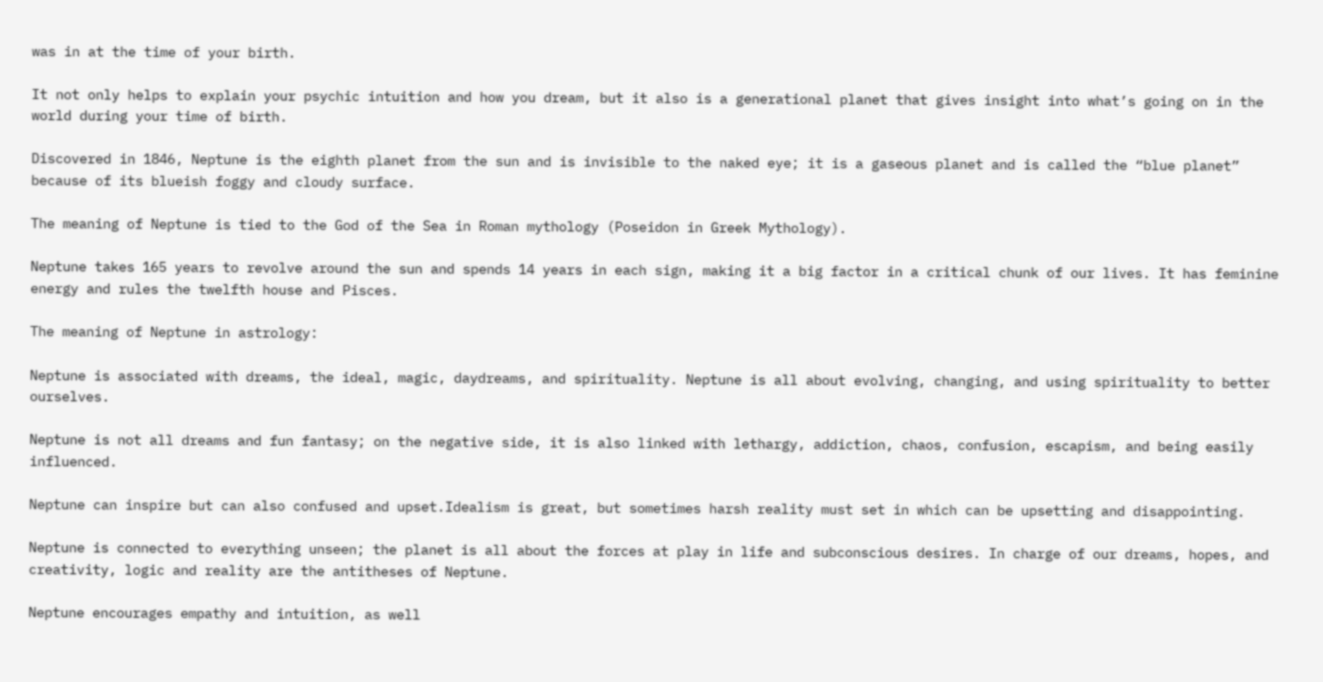was in at the time of your birth.

It not only helps to explain your psychic intuition and how you dream, but it also is a generational planet that gives insight into what’s going on in the world during your time of birth.

Discovered in 1846, Neptune is the eighth planet from the sun and is invisible to the naked eye; it is a gaseous planet and is called the “blue planet” because of its blueish foggy and cloudy surface.

The meaning of Neptune is tied to the God of the Sea in Roman mythology (Poseidon in Greek Mythology).

Neptune takes 165 years to revolve around the sun and spends 14 years in each sign, making it a big factor in a critical chunk of our lives. It has feminine energy and rules the twelfth house and Pisces.

The meaning of Neptune in astrology:

Neptune is associated with dreams, the ideal, magic, daydreams, and spirituality. Neptune is all about evolving, changing, and using spirituality to better ourselves.

Neptune is not all dreams and fun fantasy; on the negative side, it is also linked with lethargy, addiction, chaos, confusion, escapism, and being easily influenced.

Neptune can inspire but can also confused and upset.Idealism is great, but sometimes harsh reality must set in which can be upsetting and disappointing.

Neptune is connected to everything unseen; the planet is all about the forces at play in life and subconscious desires. In charge of our dreams, hopes, and creativity, logic and reality are the antitheses of Neptune.

Neptune encourages empathy and intuition, as well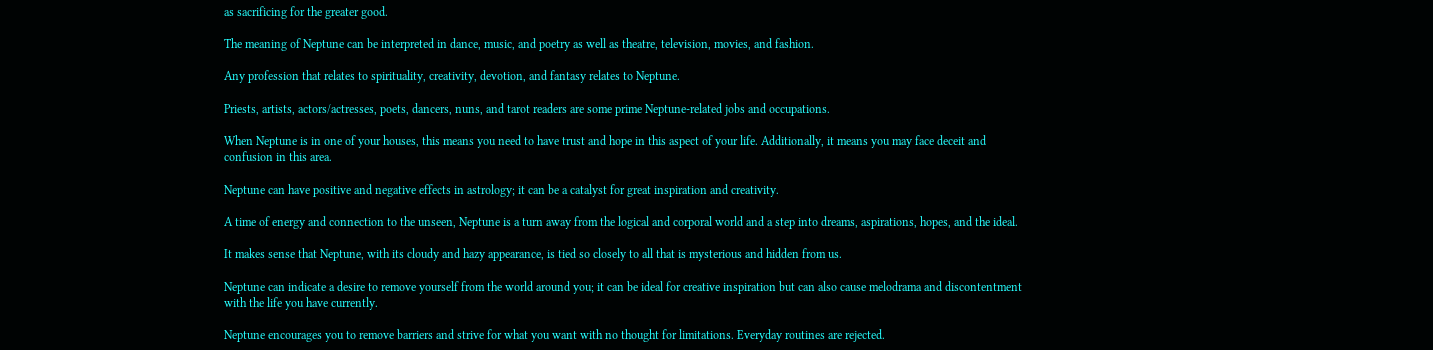as sacrificing for the greater good.

The meaning of Neptune can be interpreted in dance, music, and poetry as well as theatre, television, movies, and fashion.

Any profession that relates to spirituality, creativity, devotion, and fantasy relates to Neptune.

Priests, artists, actors/actresses, poets, dancers, nuns, and tarot readers are some prime Neptune-related jobs and occupations.

When Neptune is in one of your houses, this means you need to have trust and hope in this aspect of your life. Additionally, it means you may face deceit and confusion in this area.

Neptune can have positive and negative effects in astrology; it can be a catalyst for great inspiration and creativity.

A time of energy and connection to the unseen, Neptune is a turn away from the logical and corporal world and a step into dreams, aspirations, hopes, and the ideal.

It makes sense that Neptune, with its cloudy and hazy appearance, is tied so closely to all that is mysterious and hidden from us.

Neptune can indicate a desire to remove yourself from the world around you; it can be ideal for creative inspiration but can also cause melodrama and discontentment with the life you have currently.

Neptune encourages you to remove barriers and strive for what you want with no thought for limitations. Everyday routines are rejected.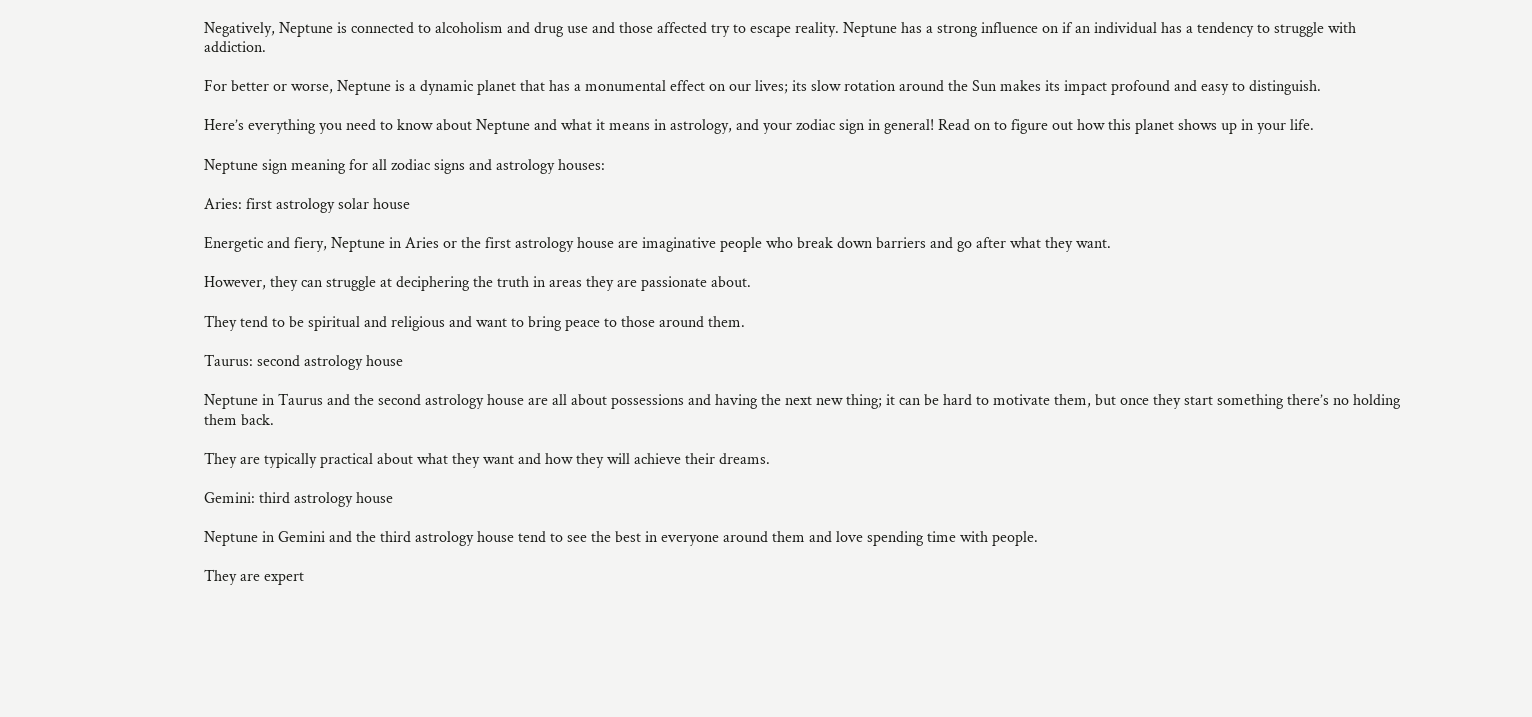Negatively, Neptune is connected to alcoholism and drug use and those affected try to escape reality. Neptune has a strong influence on if an individual has a tendency to struggle with addiction.

For better or worse, Neptune is a dynamic planet that has a monumental effect on our lives; its slow rotation around the Sun makes its impact profound and easy to distinguish.

Here’s everything you need to know about Neptune and what it means in astrology, and your zodiac sign in general! Read on to figure out how this planet shows up in your life.

Neptune sign meaning for all zodiac signs and astrology houses:

Aries: first astrology solar house

Energetic and fiery, Neptune in Aries or the first astrology house are imaginative people who break down barriers and go after what they want.

However, they can struggle at deciphering the truth in areas they are passionate about.

They tend to be spiritual and religious and want to bring peace to those around them.

Taurus: second astrology house

Neptune in Taurus and the second astrology house are all about possessions and having the next new thing; it can be hard to motivate them, but once they start something there’s no holding them back.

They are typically practical about what they want and how they will achieve their dreams.

Gemini: third astrology house

Neptune in Gemini and the third astrology house tend to see the best in everyone around them and love spending time with people.

They are expert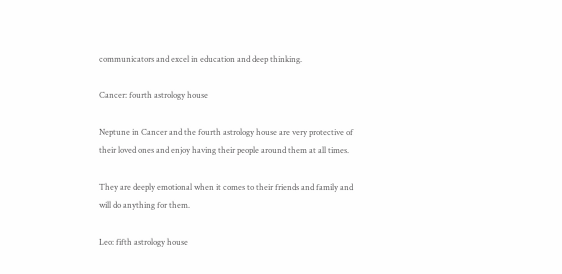communicators and excel in education and deep thinking.

Cancer: fourth astrology house

Neptune in Cancer and the fourth astrology house are very protective of their loved ones and enjoy having their people around them at all times.

They are deeply emotional when it comes to their friends and family and will do anything for them.

Leo: fifth astrology house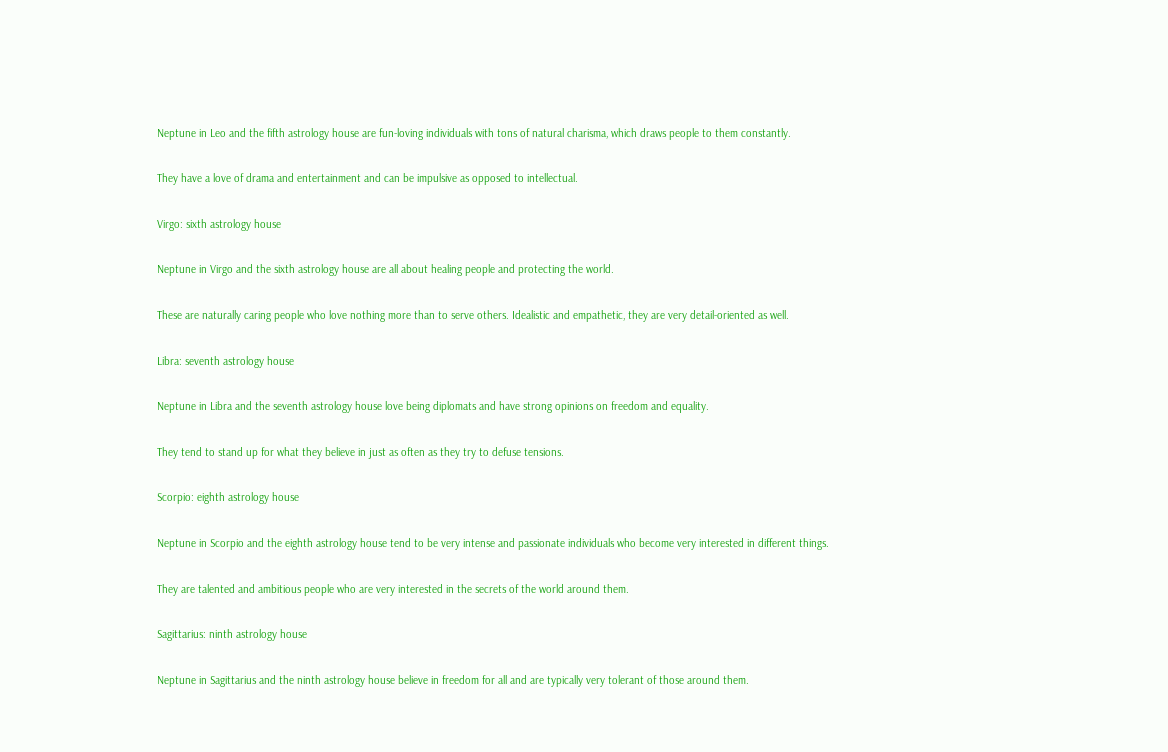Neptune in Leo and the fifth astrology house are fun-loving individuals with tons of natural charisma, which draws people to them constantly.

They have a love of drama and entertainment and can be impulsive as opposed to intellectual.

Virgo: sixth astrology house

Neptune in Virgo and the sixth astrology house are all about healing people and protecting the world.

These are naturally caring people who love nothing more than to serve others. Idealistic and empathetic, they are very detail-oriented as well.

Libra: seventh astrology house

Neptune in Libra and the seventh astrology house love being diplomats and have strong opinions on freedom and equality.

They tend to stand up for what they believe in just as often as they try to defuse tensions.

Scorpio: eighth astrology house

Neptune in Scorpio and the eighth astrology house tend to be very intense and passionate individuals who become very interested in different things.

They are talented and ambitious people who are very interested in the secrets of the world around them.

Sagittarius: ninth astrology house

Neptune in Sagittarius and the ninth astrology house believe in freedom for all and are typically very tolerant of those around them.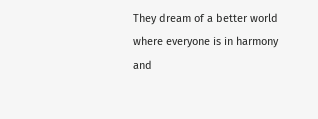They dream of a better world where everyone is in harmony and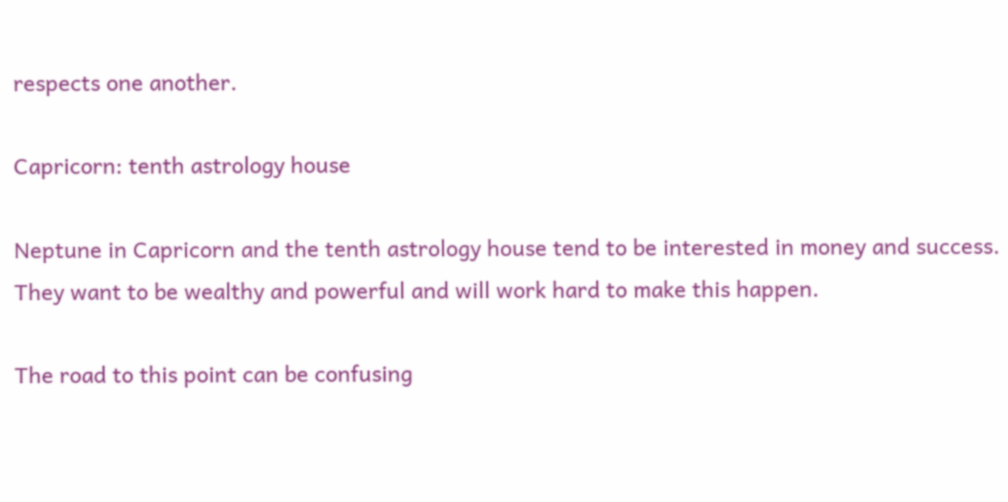respects one another.

Capricorn: tenth astrology house

Neptune in Capricorn and the tenth astrology house tend to be interested in money and success. They want to be wealthy and powerful and will work hard to make this happen.

The road to this point can be confusing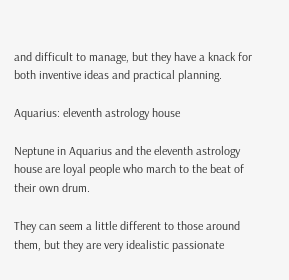and difficult to manage, but they have a knack for both inventive ideas and practical planning.

Aquarius: eleventh astrology house

Neptune in Aquarius and the eleventh astrology house are loyal people who march to the beat of their own drum.

They can seem a little different to those around them, but they are very idealistic passionate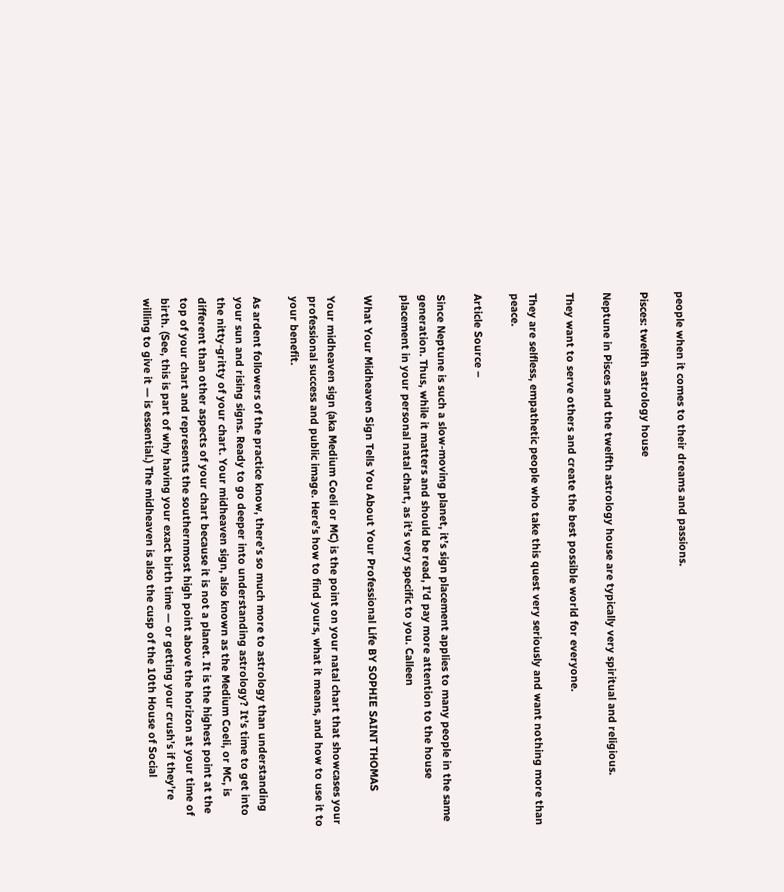people when it comes to their dreams and passions.

Pisces: twelfth astrology house

Neptune in Pisces and the twelfth astrology house are typically very spiritual and religious.

They want to serve others and create the best possible world for everyone.

They are selfless, empathetic people who take this quest very seriously and want nothing more than peace.

Article Source –

Since Neptune is such a slow-moving planet, it’s sign placement applies to many people in the same generation. Thus, while it matters and should be read, I’d pay more attention to the house placement in your personal natal chart, as it’s very specific to you. Calleen

What Your Midheaven Sign Tells You About Your Professional Life BY SOPHIE SAINT THOMAS

Your midheaven sign (aka Medium Coeli or MC) is the point on your natal chart that showcases your professional success and public image. Here’s how to find yours, what it means, and how to use it to your benefit.

As ardent followers of the practice know, there’s so much more to astrology than understanding your sun and rising signs. Ready to go deeper into understanding astrology? It’s time to get into the nitty-gritty of your chart. Your midheaven sign, also known as the Medium Coeli, or MC, is different than other aspects of your chart because it is not a planet. It is the highest point at the top of your chart and represents the southernmost high point above the horizon at your time of birth. (See, this is part of why having your exact birth time — or getting your crush’s if they’re willing to give it — is essential.) The midheaven is also the cusp of the 10th House of Social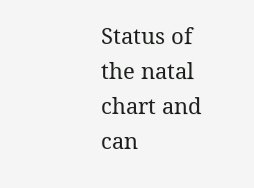Status of the natal chart and can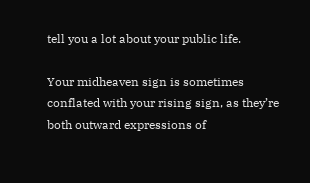tell you a lot about your public life.

Your midheaven sign is sometimes conflated with your rising sign, as they’re both outward expressions of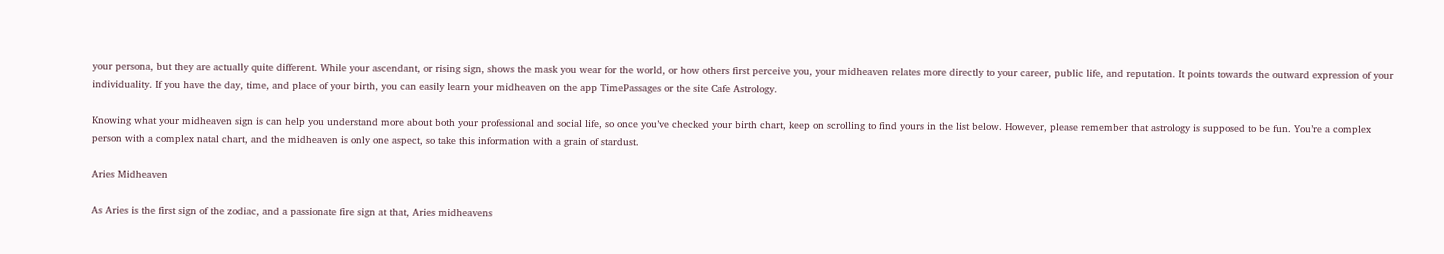your persona, but they are actually quite different. While your ascendant, or rising sign, shows the mask you wear for the world, or how others first perceive you, your midheaven relates more directly to your career, public life, and reputation. It points towards the outward expression of your individuality. If you have the day, time, and place of your birth, you can easily learn your midheaven on the app TimePassages or the site Cafe Astrology.

Knowing what your midheaven sign is can help you understand more about both your professional and social life, so once you’ve checked your birth chart, keep on scrolling to find yours in the list below. However, please remember that astrology is supposed to be fun. You’re a complex person with a complex natal chart, and the midheaven is only one aspect, so take this information with a grain of stardust.

Aries Midheaven

As Aries is the first sign of the zodiac, and a passionate fire sign at that, Aries midheavens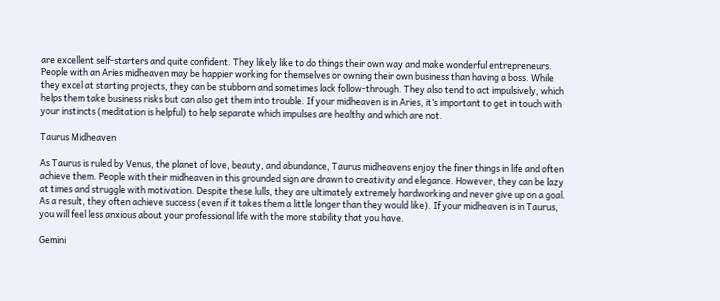are excellent self-starters and quite confident. They likely like to do things their own way and make wonderful entrepreneurs. People with an Aries midheaven may be happier working for themselves or owning their own business than having a boss. While they excel at starting projects, they can be stubborn and sometimes lack follow-through. They also tend to act impulsively, which helps them take business risks but can also get them into trouble. If your midheaven is in Aries, it’s important to get in touch with your instincts (meditation is helpful) to help separate which impulses are healthy and which are not.

Taurus Midheaven

As Taurus is ruled by Venus, the planet of love, beauty, and abundance, Taurus midheavens enjoy the finer things in life and often achieve them. People with their midheaven in this grounded sign are drawn to creativity and elegance. However, they can be lazy at times and struggle with motivation. Despite these lulls, they are ultimately extremely hardworking and never give up on a goal. As a result, they often achieve success (even if it takes them a little longer than they would like). If your midheaven is in Taurus, you will feel less anxious about your professional life with the more stability that you have.

Gemini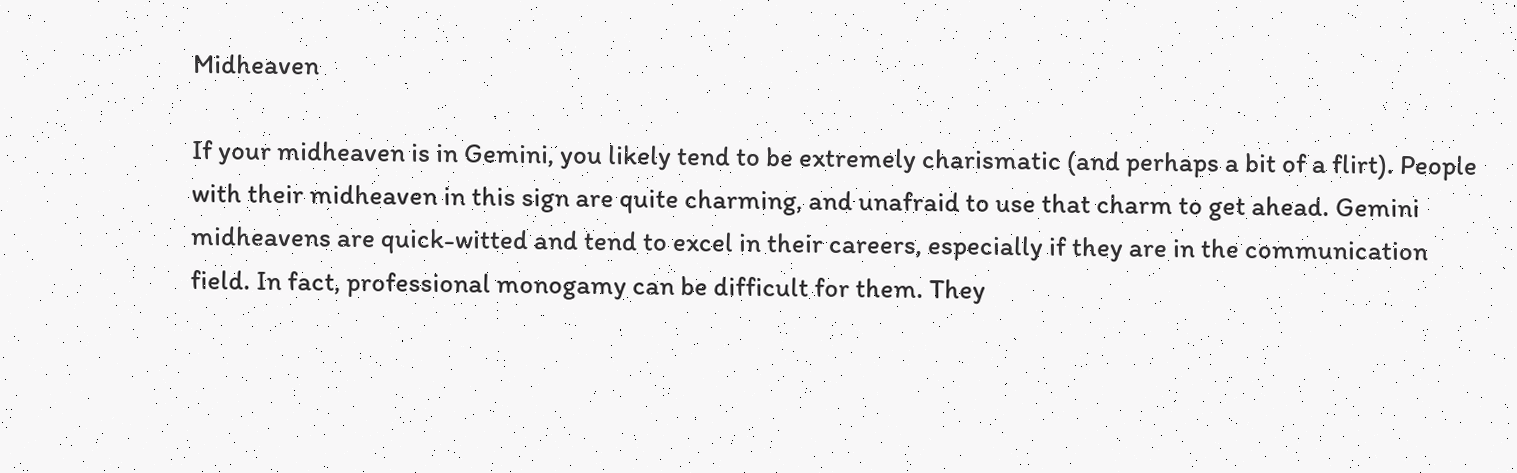Midheaven

If your midheaven is in Gemini, you likely tend to be extremely charismatic (and perhaps a bit of a flirt). People with their midheaven in this sign are quite charming, and unafraid to use that charm to get ahead. Gemini midheavens are quick-witted and tend to excel in their careers, especially if they are in the communication field. In fact, professional monogamy can be difficult for them. They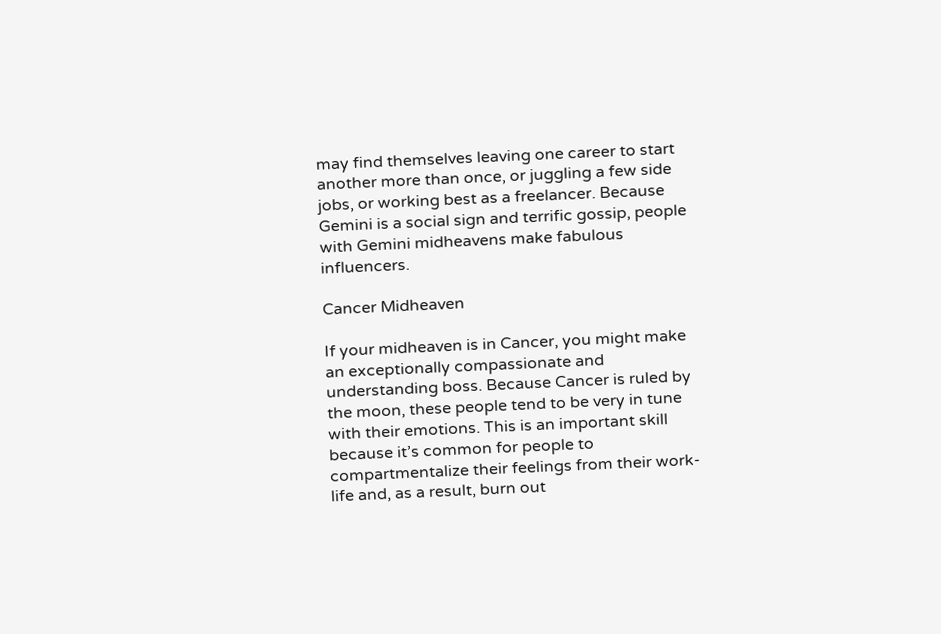may find themselves leaving one career to start another more than once, or juggling a few side jobs, or working best as a freelancer. Because Gemini is a social sign and terrific gossip, people with Gemini midheavens make fabulous influencers.

Cancer Midheaven

If your midheaven is in Cancer, you might make an exceptionally compassionate and understanding boss. Because Cancer is ruled by the moon, these people tend to be very in tune with their emotions. This is an important skill because it’s common for people to compartmentalize their feelings from their work-life and, as a result, burn out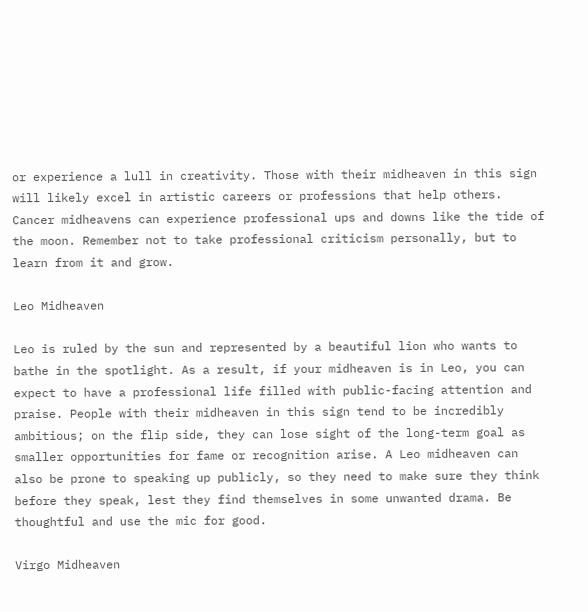or experience a lull in creativity. Those with their midheaven in this sign will likely excel in artistic careers or professions that help others. Cancer midheavens can experience professional ups and downs like the tide of the moon. Remember not to take professional criticism personally, but to learn from it and grow.

Leo Midheaven

Leo is ruled by the sun and represented by a beautiful lion who wants to bathe in the spotlight. As a result, if your midheaven is in Leo, you can expect to have a professional life filled with public-facing attention and praise. People with their midheaven in this sign tend to be incredibly ambitious; on the flip side, they can lose sight of the long-term goal as smaller opportunities for fame or recognition arise. A Leo midheaven can also be prone to speaking up publicly, so they need to make sure they think before they speak, lest they find themselves in some unwanted drama. Be thoughtful and use the mic for good.

Virgo Midheaven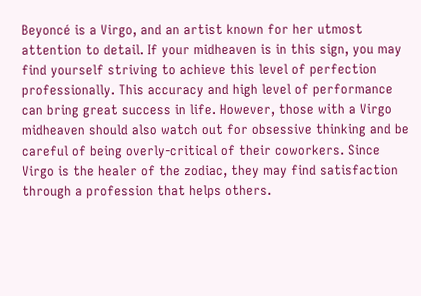Beyoncé is a Virgo, and an artist known for her utmost attention to detail. If your midheaven is in this sign, you may find yourself striving to achieve this level of perfection professionally. This accuracy and high level of performance can bring great success in life. However, those with a Virgo midheaven should also watch out for obsessive thinking and be careful of being overly-critical of their coworkers. Since Virgo is the healer of the zodiac, they may find satisfaction through a profession that helps others.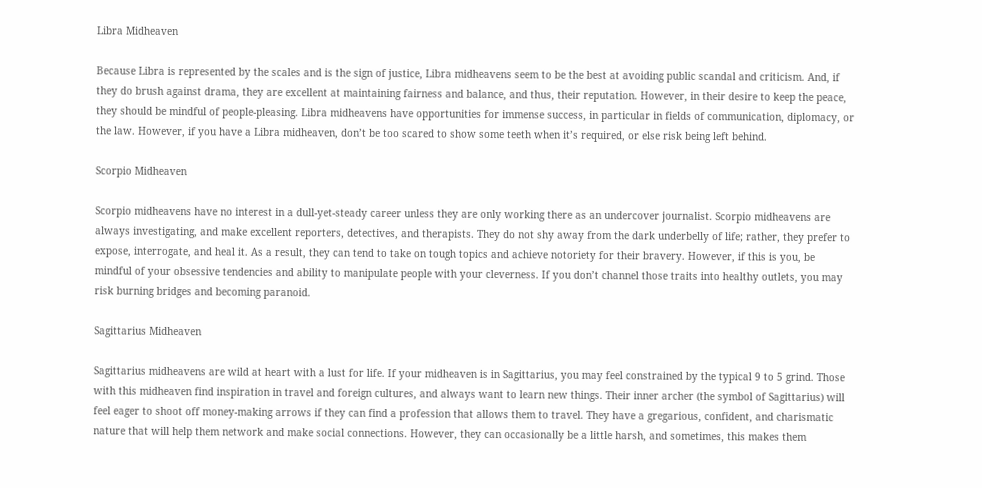Libra Midheaven

Because Libra is represented by the scales and is the sign of justice, Libra midheavens seem to be the best at avoiding public scandal and criticism. And, if they do brush against drama, they are excellent at maintaining fairness and balance, and thus, their reputation. However, in their desire to keep the peace, they should be mindful of people-pleasing. Libra midheavens have opportunities for immense success, in particular in fields of communication, diplomacy, or the law. However, if you have a Libra midheaven, don’t be too scared to show some teeth when it’s required, or else risk being left behind.

Scorpio Midheaven

Scorpio midheavens have no interest in a dull-yet-steady career unless they are only working there as an undercover journalist. Scorpio midheavens are always investigating, and make excellent reporters, detectives, and therapists. They do not shy away from the dark underbelly of life; rather, they prefer to expose, interrogate, and heal it. As a result, they can tend to take on tough topics and achieve notoriety for their bravery. However, if this is you, be mindful of your obsessive tendencies and ability to manipulate people with your cleverness. If you don’t channel those traits into healthy outlets, you may risk burning bridges and becoming paranoid.

Sagittarius Midheaven

Sagittarius midheavens are wild at heart with a lust for life. If your midheaven is in Sagittarius, you may feel constrained by the typical 9 to 5 grind. Those with this midheaven find inspiration in travel and foreign cultures, and always want to learn new things. Their inner archer (the symbol of Sagittarius) will feel eager to shoot off money-making arrows if they can find a profession that allows them to travel. They have a gregarious, confident, and charismatic nature that will help them network and make social connections. However, they can occasionally be a little harsh, and sometimes, this makes them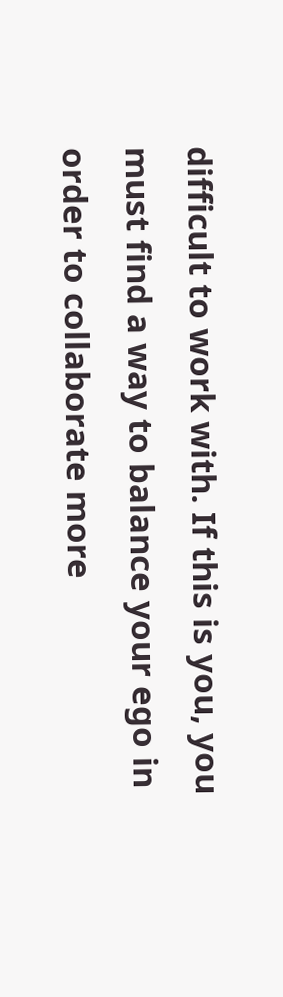difficult to work with. If this is you, you must find a way to balance your ego in order to collaborate more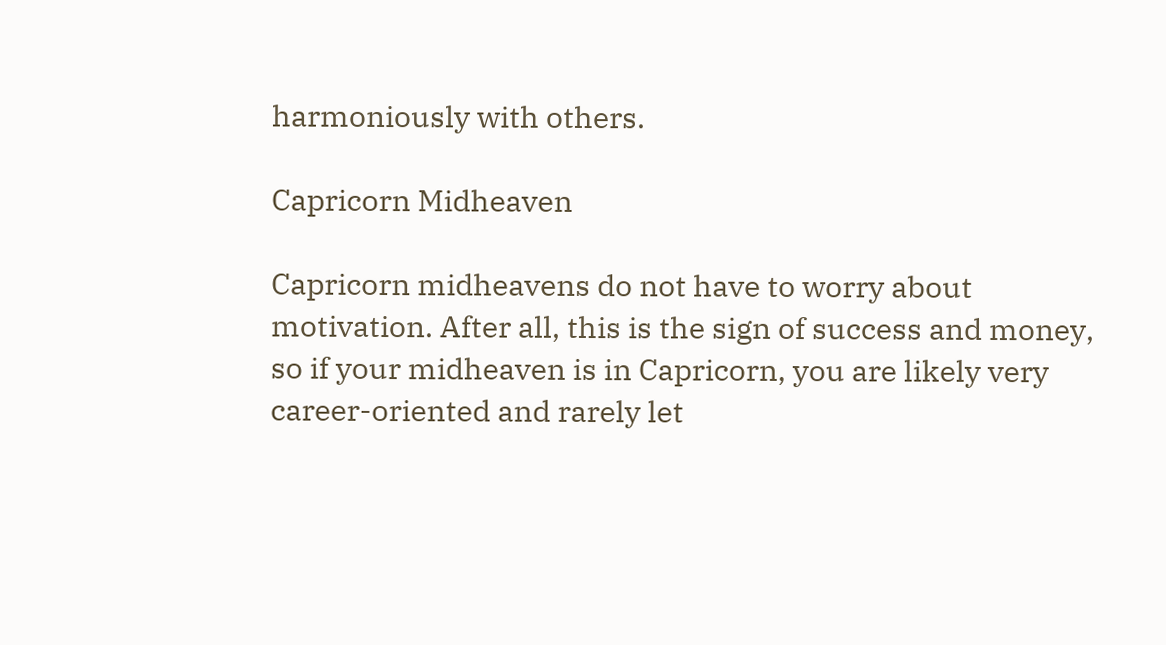harmoniously with others.

Capricorn Midheaven

Capricorn midheavens do not have to worry about motivation. After all, this is the sign of success and money, so if your midheaven is in Capricorn, you are likely very career-oriented and rarely let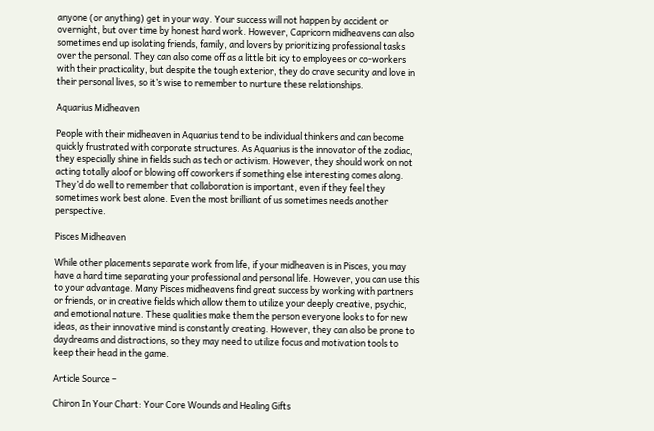anyone (or anything) get in your way. Your success will not happen by accident or overnight, but over time by honest hard work. However, Capricorn midheavens can also sometimes end up isolating friends, family, and lovers by prioritizing professional tasks over the personal. They can also come off as a little bit icy to employees or co-workers with their practicality, but despite the tough exterior, they do crave security and love in their personal lives, so it’s wise to remember to nurture these relationships.

Aquarius Midheaven

People with their midheaven in Aquarius tend to be individual thinkers and can become quickly frustrated with corporate structures. As Aquarius is the innovator of the zodiac, they especially shine in fields such as tech or activism. However, they should work on not acting totally aloof or blowing off coworkers if something else interesting comes along. They’d do well to remember that collaboration is important, even if they feel they sometimes work best alone. Even the most brilliant of us sometimes needs another perspective.

Pisces Midheaven

While other placements separate work from life, if your midheaven is in Pisces, you may have a hard time separating your professional and personal life. However, you can use this to your advantage. Many Pisces midheavens find great success by working with partners or friends, or in creative fields which allow them to utilize your deeply creative, psychic, and emotional nature. These qualities make them the person everyone looks to for new ideas, as their innovative mind is constantly creating. However, they can also be prone to daydreams and distractions, so they may need to utilize focus and motivation tools to keep their head in the game.

Article Source –

Chiron In Your Chart: Your Core Wounds and Healing Gifts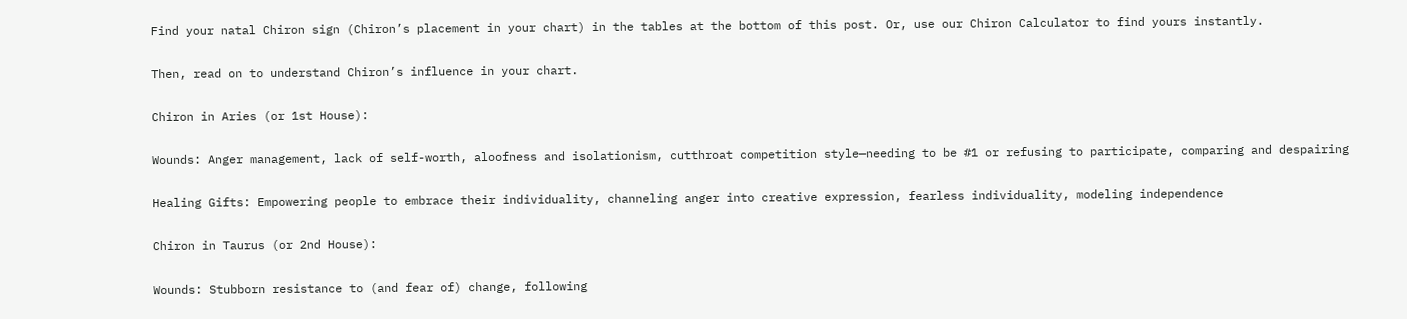Find your natal Chiron sign (Chiron’s placement in your chart) in the tables at the bottom of this post. Or, use our Chiron Calculator to find yours instantly.

Then, read on to understand Chiron’s influence in your chart.

Chiron in Aries (or 1st House):

Wounds: Anger management, lack of self-worth, aloofness and isolationism, cutthroat competition style—needing to be #1 or refusing to participate, comparing and despairing

Healing Gifts: Empowering people to embrace their individuality, channeling anger into creative expression, fearless individuality, modeling independence

Chiron in Taurus (or 2nd House):

Wounds: Stubborn resistance to (and fear of) change, following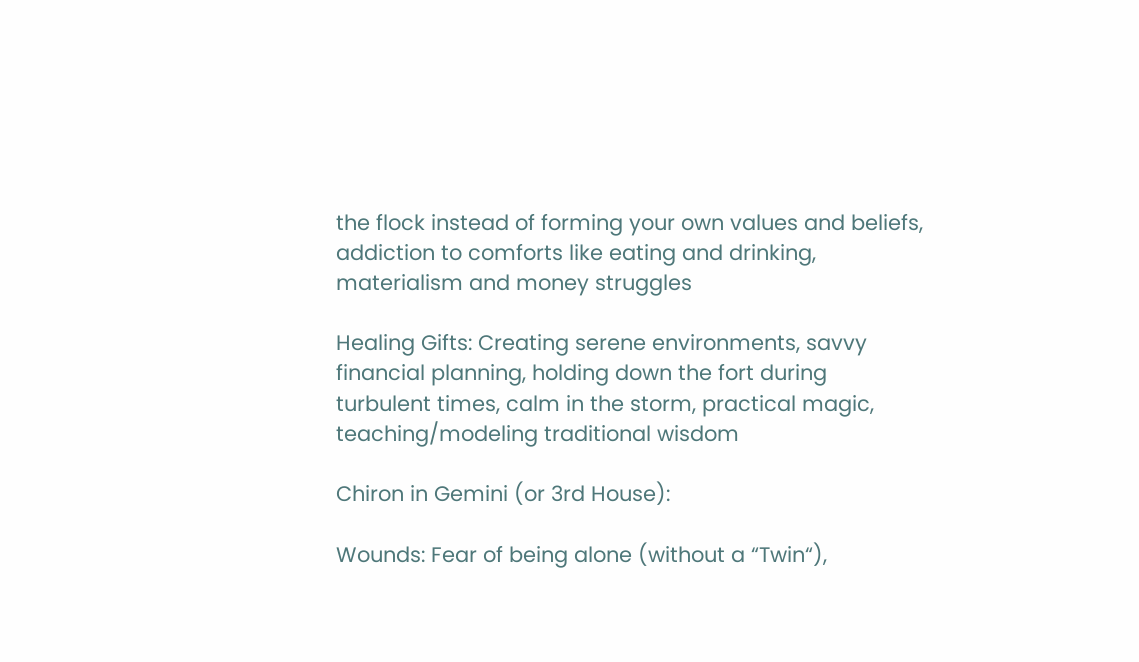the flock instead of forming your own values and beliefs, addiction to comforts like eating and drinking, materialism and money struggles

Healing Gifts: Creating serene environments, savvy financial planning, holding down the fort during turbulent times, calm in the storm, practical magic, teaching/modeling traditional wisdom

Chiron in Gemini (or 3rd House):

Wounds: Fear of being alone (without a “Twin“),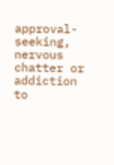approval-seeking, nervous chatter or addiction to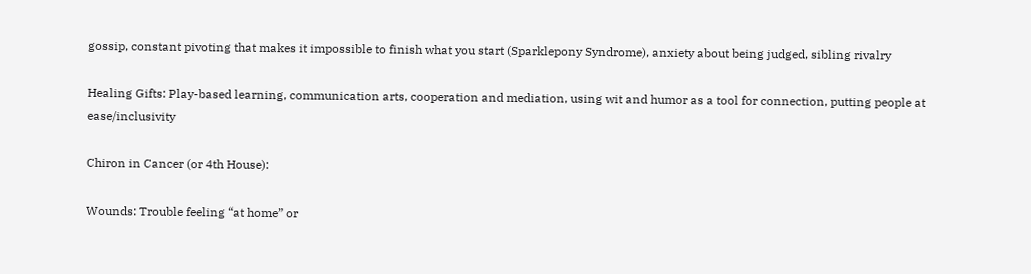gossip, constant pivoting that makes it impossible to finish what you start (Sparklepony Syndrome), anxiety about being judged, sibling rivalry

Healing Gifts: Play-based learning, communication arts, cooperation and mediation, using wit and humor as a tool for connection, putting people at ease/inclusivity

Chiron in Cancer (or 4th House):

Wounds: Trouble feeling “at home” or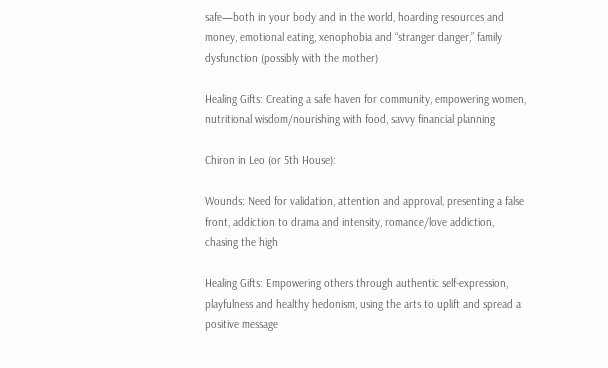safe—both in your body and in the world, hoarding resources and money, emotional eating, xenophobia and “stranger danger,” family dysfunction (possibly with the mother)

Healing Gifts: Creating a safe haven for community, empowering women, nutritional wisdom/nourishing with food, savvy financial planning

Chiron in Leo (or 5th House):

Wounds: Need for validation, attention and approval, presenting a false front, addiction to drama and intensity, romance/love addiction, chasing the high

Healing Gifts: Empowering others through authentic self-expression, playfulness and healthy hedonism, using the arts to uplift and spread a positive message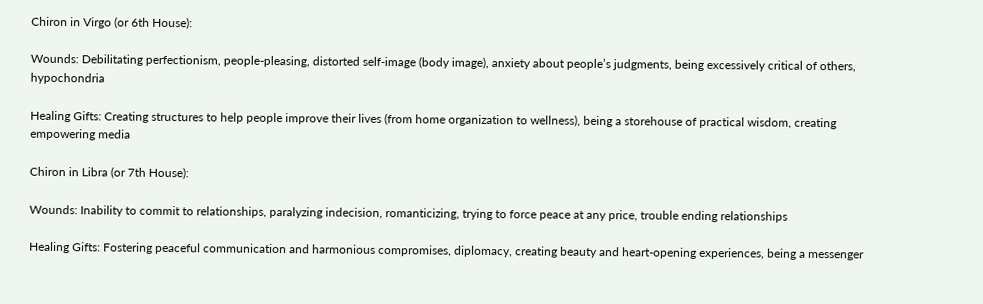Chiron in Virgo (or 6th House):

Wounds: Debilitating perfectionism, people-pleasing, distorted self-image (body image), anxiety about people’s judgments, being excessively critical of others, hypochondria

Healing Gifts: Creating structures to help people improve their lives (from home organization to wellness), being a storehouse of practical wisdom, creating empowering media

Chiron in Libra (or 7th House):

Wounds: Inability to commit to relationships, paralyzing indecision, romanticizing, trying to force peace at any price, trouble ending relationships

Healing Gifts: Fostering peaceful communication and harmonious compromises, diplomacy, creating beauty and heart-opening experiences, being a messenger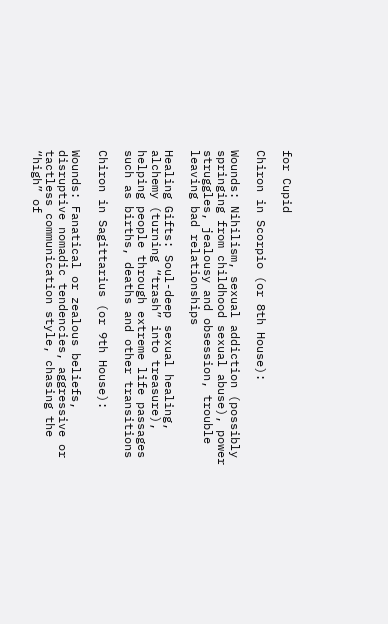for Cupid

Chiron in Scorpio (or 8th House):

Wounds: Nihilism, sexual addiction (possibly springing from childhood sexual abuse), power struggles, jealousy and obsession, trouble leaving bad relationships

Healing Gifts: Soul-deep sexual healing, alchemy (turning “trash” into treasure), helping people through extreme life passages such as births, deaths and other transitions

Chiron in Sagittarius (or 9th House):

Wounds: Fanatical or zealous beliefs, disruptive nomadic tendencies, aggressive or tactless communication style, chasing the “high” of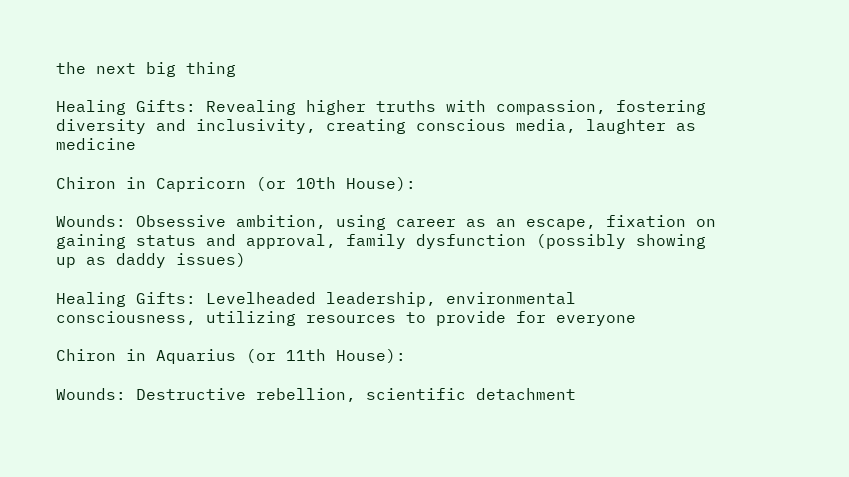the next big thing

Healing Gifts: Revealing higher truths with compassion, fostering diversity and inclusivity, creating conscious media, laughter as medicine

Chiron in Capricorn (or 10th House):

Wounds: Obsessive ambition, using career as an escape, fixation on gaining status and approval, family dysfunction (possibly showing up as daddy issues)

Healing Gifts: Levelheaded leadership, environmental consciousness, utilizing resources to provide for everyone

Chiron in Aquarius (or 11th House):

Wounds: Destructive rebellion, scientific detachment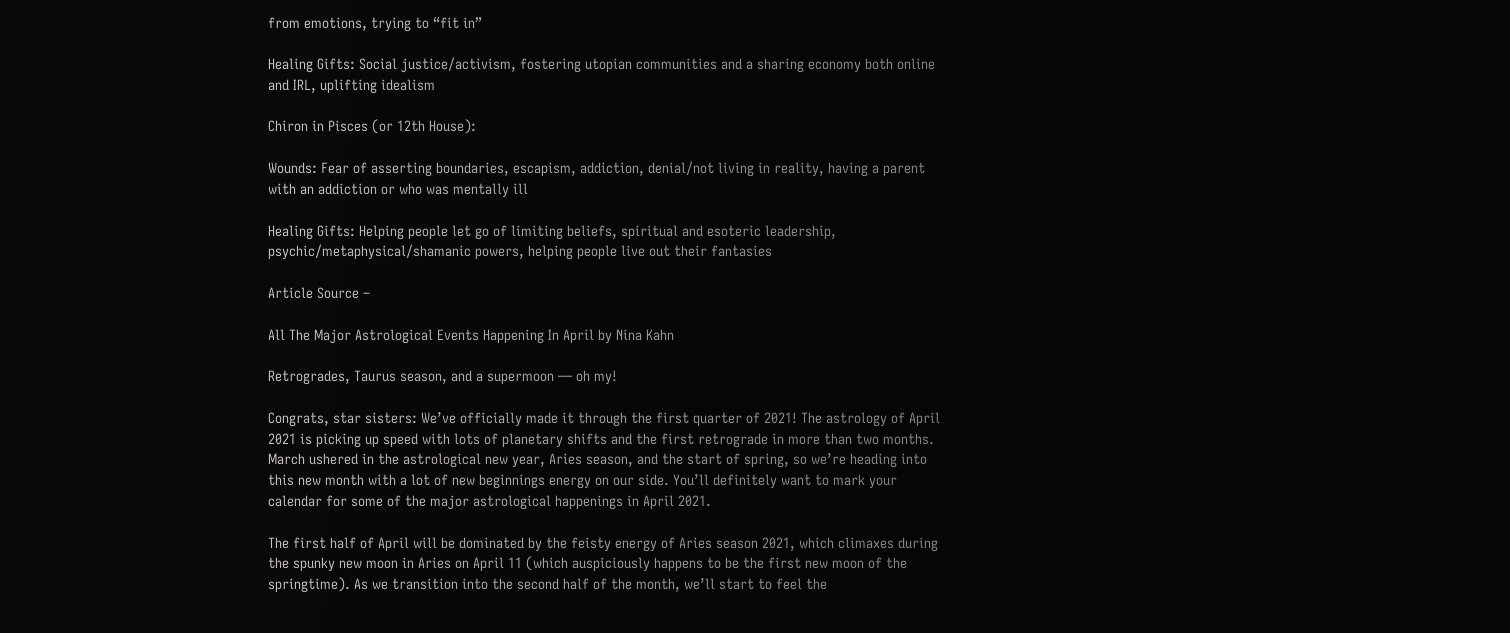from emotions, trying to “fit in”

Healing Gifts: Social justice/activism, fostering utopian communities and a sharing economy both online and IRL, uplifting idealism

Chiron in Pisces (or 12th House):

Wounds: Fear of asserting boundaries, escapism, addiction, denial/not living in reality, having a parent with an addiction or who was mentally ill

Healing Gifts: Helping people let go of limiting beliefs, spiritual and esoteric leadership, psychic/metaphysical/shamanic powers, helping people live out their fantasies

Article Source –

All The Major Astrological Events Happening In April by Nina Kahn

Retrogrades, Taurus season, and a supermoon — oh my!

Congrats, star sisters: We’ve officially made it through the first quarter of 2021! The astrology of April 2021 is picking up speed with lots of planetary shifts and the first retrograde in more than two months. March ushered in the astrological new year, Aries season, and the start of spring, so we’re heading into this new month with a lot of new beginnings energy on our side. You’ll definitely want to mark your calendar for some of the major astrological happenings in April 2021.

The first half of April will be dominated by the feisty energy of Aries season 2021, which climaxes during the spunky new moon in Aries on April 11 (which auspiciously happens to be the first new moon of the springtime). As we transition into the second half of the month, we’ll start to feel the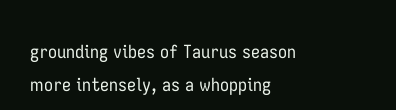grounding vibes of Taurus season more intensely, as a whopping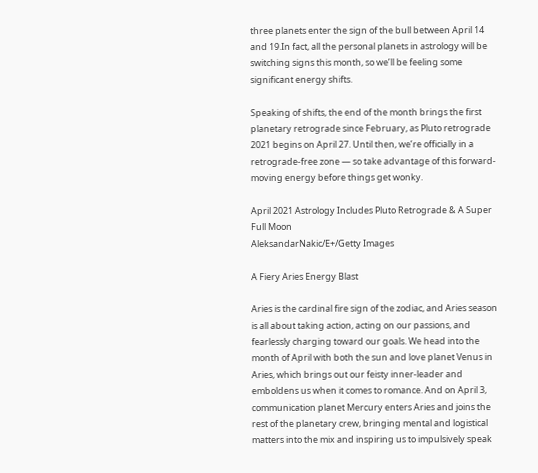three planets enter the sign of the bull between April 14 and 19.In fact, all the personal planets in astrology will be switching signs this month, so we’ll be feeling some significant energy shifts.

Speaking of shifts, the end of the month brings the first planetary retrograde since February, as Pluto retrograde 2021 begins on April 27. Until then, we’re officially in a retrograde-free zone — so take advantage of this forward-moving energy before things get wonky.

April 2021 Astrology Includes Pluto Retrograde & A Super Full Moon
AleksandarNakic/E+/Getty Images

A Fiery Aries Energy Blast

Aries is the cardinal fire sign of the zodiac, and Aries season is all about taking action, acting on our passions, and fearlessly charging toward our goals. We head into the month of April with both the sun and love planet Venus in Aries, which brings out our feisty inner-leader and emboldens us when it comes to romance. And on April 3, communication planet Mercury enters Aries and joins the rest of the planetary crew, bringing mental and logistical matters into the mix and inspiring us to impulsively speak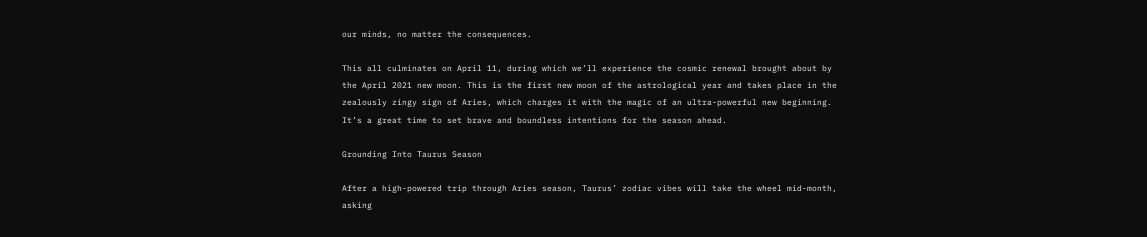our minds, no matter the consequences.

This all culminates on April 11, during which we’ll experience the cosmic renewal brought about by the April 2021 new moon. This is the first new moon of the astrological year and takes place in the zealously zingy sign of Aries, which charges it with the magic of an ultra-powerful new beginning. It’s a great time to set brave and boundless intentions for the season ahead.

Grounding Into Taurus Season

After a high-powered trip through Aries season, Taurus’ zodiac vibes will take the wheel mid-month, asking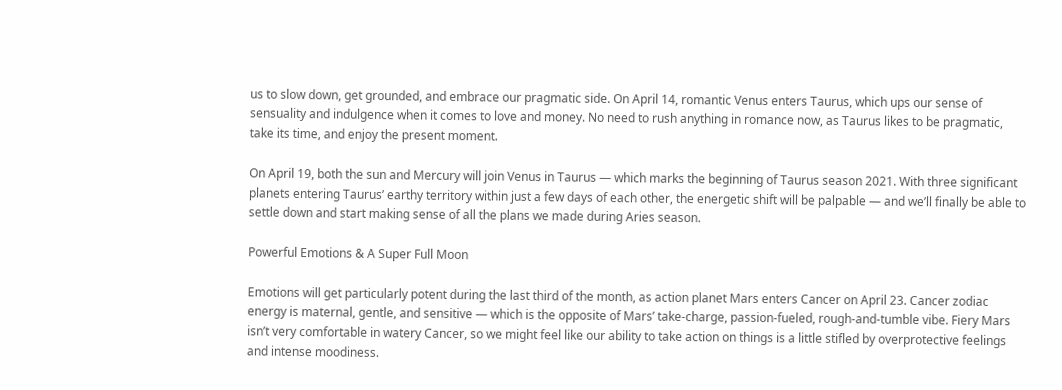us to slow down, get grounded, and embrace our pragmatic side. On April 14, romantic Venus enters Taurus, which ups our sense of sensuality and indulgence when it comes to love and money. No need to rush anything in romance now, as Taurus likes to be pragmatic, take its time, and enjoy the present moment.

On April 19, both the sun and Mercury will join Venus in Taurus — which marks the beginning of Taurus season 2021. With three significant planets entering Taurus’ earthy territory within just a few days of each other, the energetic shift will be palpable — and we’ll finally be able to settle down and start making sense of all the plans we made during Aries season.

Powerful Emotions & A Super Full Moon

Emotions will get particularly potent during the last third of the month, as action planet Mars enters Cancer on April 23. Cancer zodiac energy is maternal, gentle, and sensitive — which is the opposite of Mars’ take-charge, passion-fueled, rough-and-tumble vibe. Fiery Mars isn’t very comfortable in watery Cancer, so we might feel like our ability to take action on things is a little stifled by overprotective feelings and intense moodiness.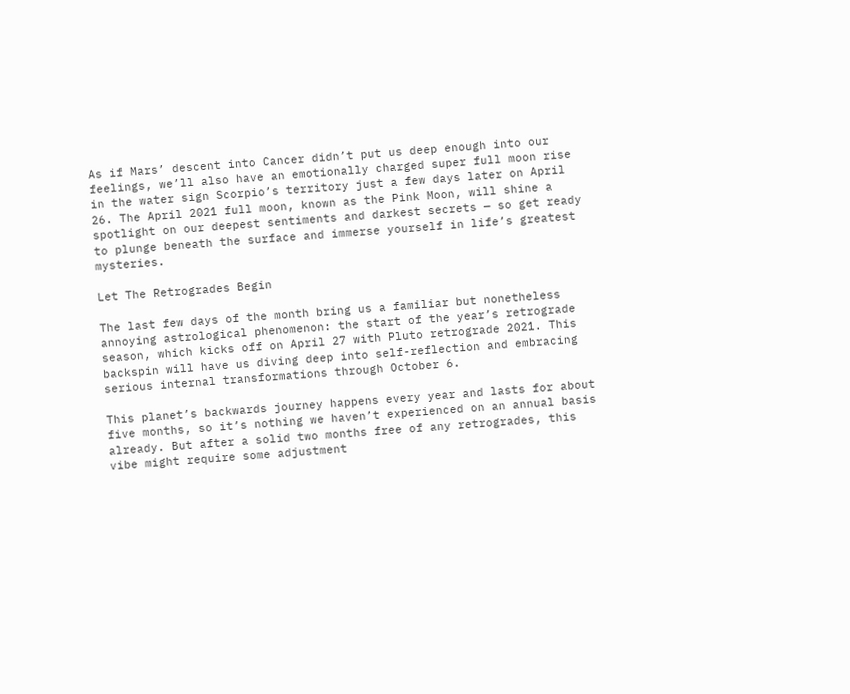As if Mars’ descent into Cancer didn’t put us deep enough into our feelings, we’ll also have an emotionally charged super full moon rise in the water sign Scorpio’s territory just a few days later on April 26. The April 2021 full moon, known as the Pink Moon, will shine a spotlight on our deepest sentiments and darkest secrets — so get ready to plunge beneath the surface and immerse yourself in life’s greatest mysteries.

Let The Retrogrades Begin

The last few days of the month bring us a familiar but nonetheless annoying astrological phenomenon: the start of the year’s retrograde season, which kicks off on April 27 with Pluto retrograde 2021. This backspin will have us diving deep into self-reflection and embracing serious internal transformations through October 6.

This planet’s backwards journey happens every year and lasts for about five months, so it’s nothing we haven’t experienced on an annual basis already. But after a solid two months free of any retrogrades, this vibe might require some adjustment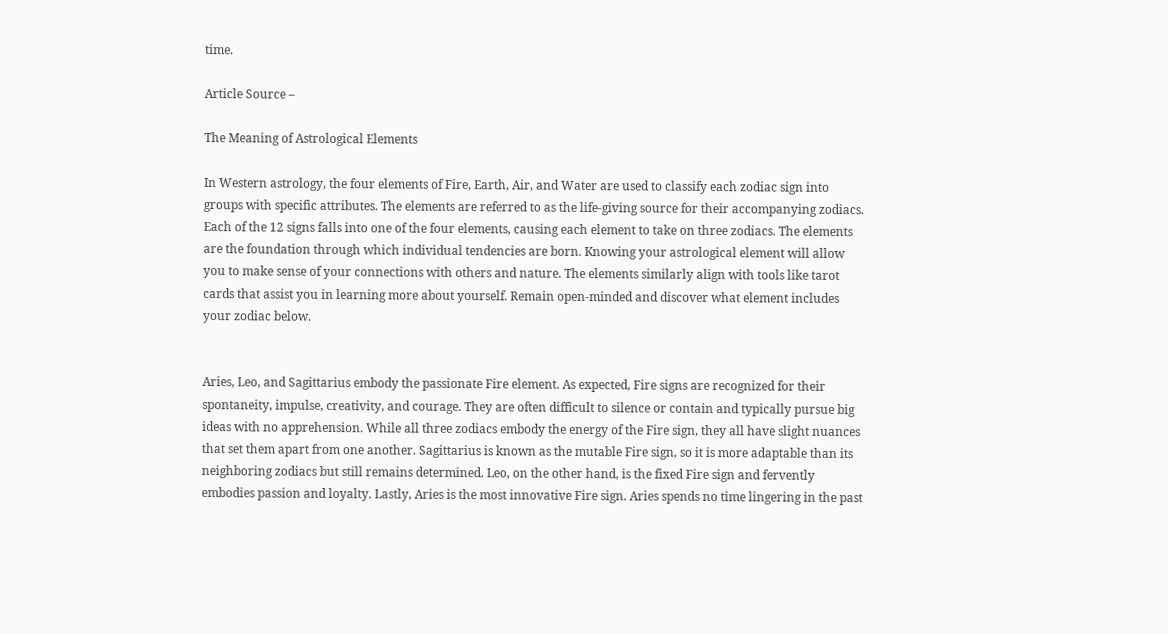time.

Article Source –

The Meaning of Astrological Elements

In Western astrology, the four elements of Fire, Earth, Air, and Water are used to classify each zodiac sign into groups with specific attributes. The elements are referred to as the life-giving source for their accompanying zodiacs. Each of the 12 signs falls into one of the four elements, causing each element to take on three zodiacs. The elements are the foundation through which individual tendencies are born. Knowing your astrological element will allow you to make sense of your connections with others and nature. The elements similarly align with tools like tarot cards that assist you in learning more about yourself. Remain open-minded and discover what element includes your zodiac below.


Aries, Leo, and Sagittarius embody the passionate Fire element. As expected, Fire signs are recognized for their spontaneity, impulse, creativity, and courage. They are often difficult to silence or contain and typically pursue big ideas with no apprehension. While all three zodiacs embody the energy of the Fire sign, they all have slight nuances that set them apart from one another. Sagittarius is known as the mutable Fire sign, so it is more adaptable than its neighboring zodiacs but still remains determined. Leo, on the other hand, is the fixed Fire sign and fervently embodies passion and loyalty. Lastly, Aries is the most innovative Fire sign. Aries spends no time lingering in the past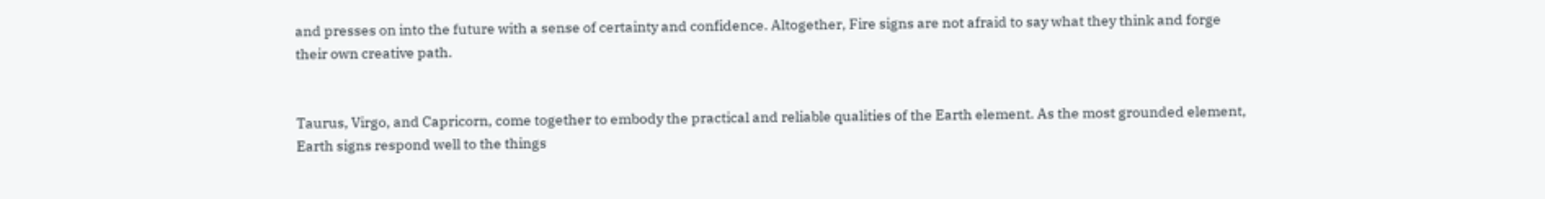and presses on into the future with a sense of certainty and confidence. Altogether, Fire signs are not afraid to say what they think and forge their own creative path.


Taurus, Virgo, and Capricorn, come together to embody the practical and reliable qualities of the Earth element. As the most grounded element, Earth signs respond well to the things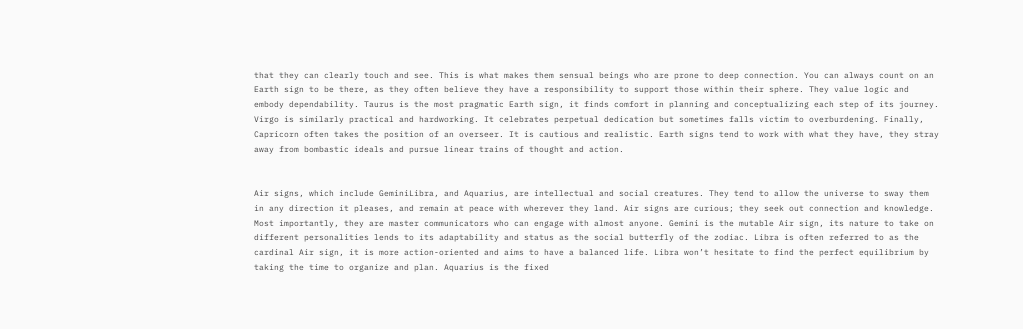that they can clearly touch and see. This is what makes them sensual beings who are prone to deep connection. You can always count on an Earth sign to be there, as they often believe they have a responsibility to support those within their sphere. They value logic and embody dependability. Taurus is the most pragmatic Earth sign, it finds comfort in planning and conceptualizing each step of its journey. Virgo is similarly practical and hardworking. It celebrates perpetual dedication but sometimes falls victim to overburdening. Finally, Capricorn often takes the position of an overseer. It is cautious and realistic. Earth signs tend to work with what they have, they stray away from bombastic ideals and pursue linear trains of thought and action.


Air signs, which include GeminiLibra, and Aquarius, are intellectual and social creatures. They tend to allow the universe to sway them in any direction it pleases, and remain at peace with wherever they land. Air signs are curious; they seek out connection and knowledge. Most importantly, they are master communicators who can engage with almost anyone. Gemini is the mutable Air sign, its nature to take on different personalities lends to its adaptability and status as the social butterfly of the zodiac. Libra is often referred to as the cardinal Air sign, it is more action-oriented and aims to have a balanced life. Libra won’t hesitate to find the perfect equilibrium by taking the time to organize and plan. Aquarius is the fixed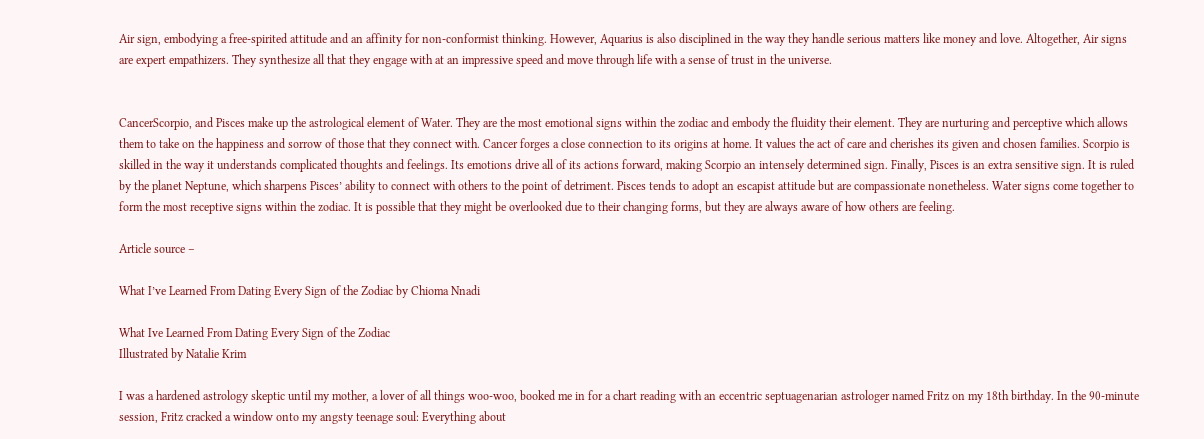Air sign, embodying a free-spirited attitude and an affinity for non-conformist thinking. However, Aquarius is also disciplined in the way they handle serious matters like money and love. Altogether, Air signs are expert empathizers. They synthesize all that they engage with at an impressive speed and move through life with a sense of trust in the universe.


CancerScorpio, and Pisces make up the astrological element of Water. They are the most emotional signs within the zodiac and embody the fluidity their element. They are nurturing and perceptive which allows them to take on the happiness and sorrow of those that they connect with. Cancer forges a close connection to its origins at home. It values the act of care and cherishes its given and chosen families. Scorpio is skilled in the way it understands complicated thoughts and feelings. Its emotions drive all of its actions forward, making Scorpio an intensely determined sign. Finally, Pisces is an extra sensitive sign. It is ruled by the planet Neptune, which sharpens Pisces’ ability to connect with others to the point of detriment. Pisces tends to adopt an escapist attitude but are compassionate nonetheless. Water signs come together to form the most receptive signs within the zodiac. It is possible that they might be overlooked due to their changing forms, but they are always aware of how others are feeling.

Article source –

What I’ve Learned From Dating Every Sign of the Zodiac by Chioma Nnadi

What Ive Learned From Dating Every Sign of the Zodiac
Illustrated by Natalie Krim

I was a hardened astrology skeptic until my mother, a lover of all things woo-woo, booked me in for a chart reading with an eccentric septuagenarian astrologer named Fritz on my 18th birthday. In the 90-minute session, Fritz cracked a window onto my angsty teenage soul: Everything about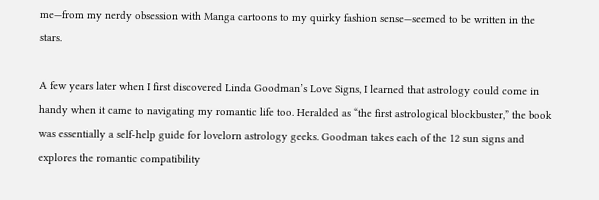me—from my nerdy obsession with Manga cartoons to my quirky fashion sense—seemed to be written in the stars.

A few years later when I first discovered Linda Goodman’s Love Signs, I learned that astrology could come in handy when it came to navigating my romantic life too. Heralded as “the first astrological blockbuster,” the book was essentially a self-help guide for lovelorn astrology geeks. Goodman takes each of the 12 sun signs and explores the romantic compatibility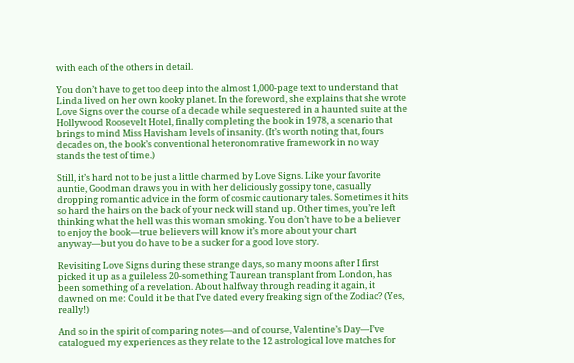with each of the others in detail.

You don’t have to get too deep into the almost 1,000-page text to understand that Linda lived on her own kooky planet. In the foreword, she explains that she wrote Love Signs over the course of a decade while sequestered in a haunted suite at the Hollywood Roosevelt Hotel, finally completing the book in 1978, a scenario that brings to mind Miss Havisham levels of insanity. (It’s worth noting that, fours decades on, the book’s conventional heteronomrative framework in no way stands the test of time.)

Still, it’s hard not to be just a little charmed by Love Signs. Like your favorite auntie, Goodman draws you in with her deliciously gossipy tone, casually dropping romantic advice in the form of cosmic cautionary tales. Sometimes it hits so hard the hairs on the back of your neck will stand up. Other times, you’re left thinking what the hell was this woman smoking. You don’t have to be a believer to enjoy the book—true believers will know it’s more about your chart anyway—but you do have to be a sucker for a good love story.

Revisiting Love Signs during these strange days, so many moons after I first picked it up as a guileless 20-something Taurean transplant from London, has been something of a revelation. About halfway through reading it again, it dawned on me: Could it be that I’ve dated every freaking sign of the Zodiac? (Yes, really!)

And so in the spirit of comparing notes—and of course, Valentine’s Day—I’ve catalogued my experiences as they relate to the 12 astrological love matches for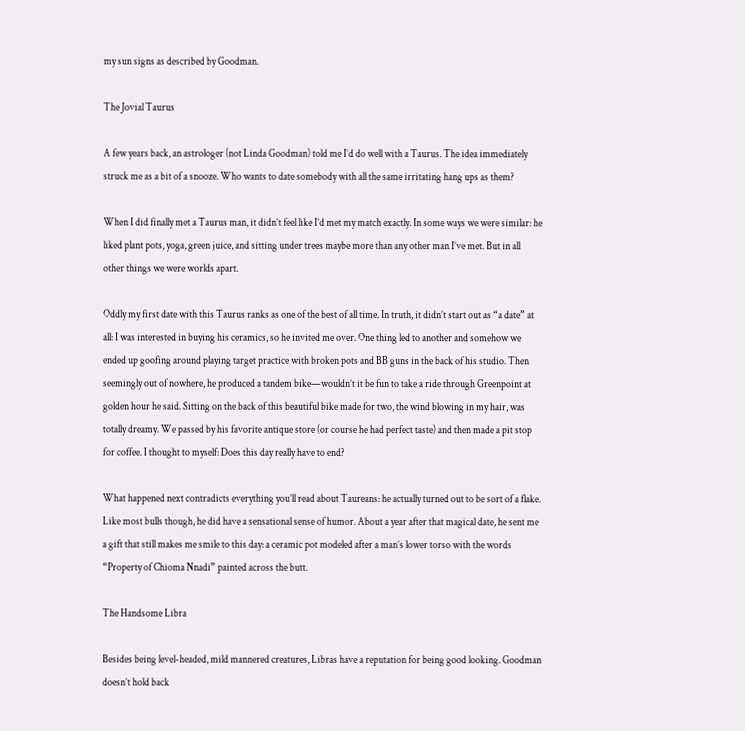my sun signs as described by Goodman.

The Jovial Taurus

A few years back, an astrologer (not Linda Goodman) told me I’d do well with a Taurus. The idea immediately struck me as a bit of a snooze. Who wants to date somebody with all the same irritating hang ups as them?

When I did finally met a Taurus man, it didn’t feel like I’d met my match exactly. In some ways we were similar: he liked plant pots, yoga, green juice, and sitting under trees maybe more than any other man I’ve met. But in all other things we were worlds apart.

Oddly my first date with this Taurus ranks as one of the best of all time. In truth, it didn’t start out as “a date” at all: I was interested in buying his ceramics, so he invited me over. One thing led to another and somehow we ended up goofing around playing target practice with broken pots and BB guns in the back of his studio. Then seemingly out of nowhere, he produced a tandem bike—wouldn’t it be fun to take a ride through Greenpoint at golden hour he said. Sitting on the back of this beautiful bike made for two, the wind blowing in my hair, was totally dreamy. We passed by his favorite antique store (or course he had perfect taste) and then made a pit stop for coffee. I thought to myself: Does this day really have to end?

What happened next contradicts everything you’ll read about Taureans: he actually turned out to be sort of a flake. Like most bulls though, he did have a sensational sense of humor. About a year after that magical date, he sent me a gift that still makes me smile to this day: a ceramic pot modeled after a man’s lower torso with the words “Property of Chioma Nnadi” painted across the butt.

The Handsome Libra

Besides being level-headed, mild mannered creatures, Libras have a reputation for being good looking. Goodman doesn’t hold back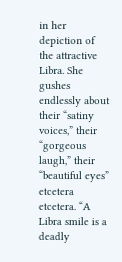in her depiction of the attractive Libra. She gushes endlessly about their “satiny voices,” their “gorgeous laugh,” their “beautiful eyes” etcetera etcetera. “A Libra smile is a deadly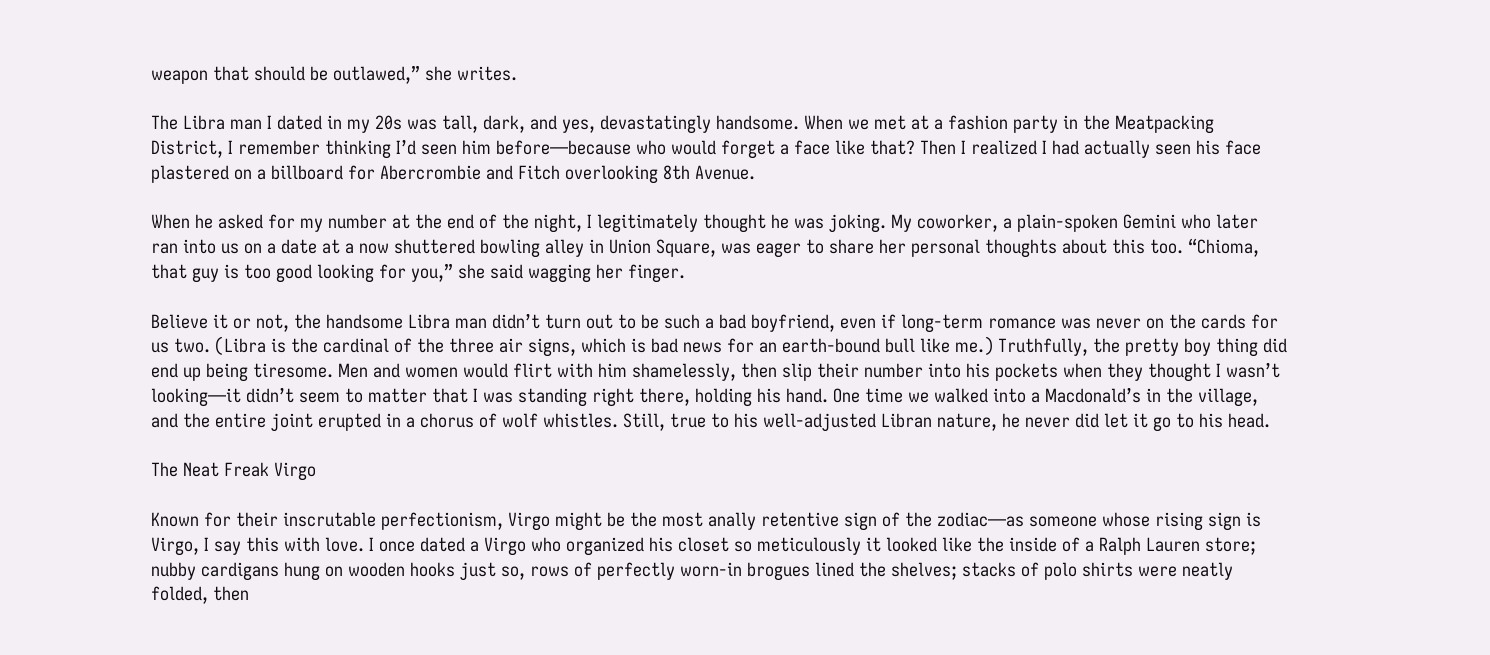weapon that should be outlawed,” she writes.

The Libra man I dated in my 20s was tall, dark, and yes, devastatingly handsome. When we met at a fashion party in the Meatpacking District, I remember thinking I’d seen him before—because who would forget a face like that? Then I realized I had actually seen his face plastered on a billboard for Abercrombie and Fitch overlooking 8th Avenue.

When he asked for my number at the end of the night, I legitimately thought he was joking. My coworker, a plain-spoken Gemini who later ran into us on a date at a now shuttered bowling alley in Union Square, was eager to share her personal thoughts about this too. “Chioma, that guy is too good looking for you,” she said wagging her finger.

Believe it or not, the handsome Libra man didn’t turn out to be such a bad boyfriend, even if long-term romance was never on the cards for us two. (Libra is the cardinal of the three air signs, which is bad news for an earth-bound bull like me.) Truthfully, the pretty boy thing did end up being tiresome. Men and women would flirt with him shamelessly, then slip their number into his pockets when they thought I wasn’t looking—it didn’t seem to matter that I was standing right there, holding his hand. One time we walked into a Macdonald’s in the village, and the entire joint erupted in a chorus of wolf whistles. Still, true to his well-adjusted Libran nature, he never did let it go to his head.

The Neat Freak Virgo

Known for their inscrutable perfectionism, Virgo might be the most anally retentive sign of the zodiac—as someone whose rising sign is Virgo, I say this with love. I once dated a Virgo who organized his closet so meticulously it looked like the inside of a Ralph Lauren store; nubby cardigans hung on wooden hooks just so, rows of perfectly worn-in brogues lined the shelves; stacks of polo shirts were neatly folded, then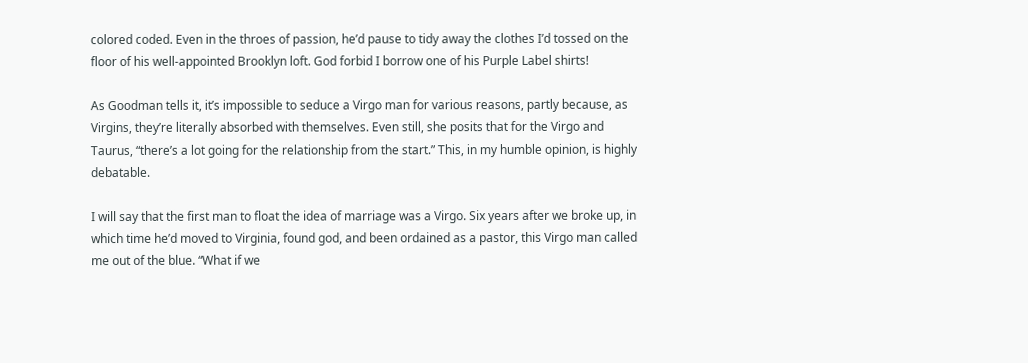colored coded. Even in the throes of passion, he’d pause to tidy away the clothes I’d tossed on the floor of his well-appointed Brooklyn loft. God forbid I borrow one of his Purple Label shirts!

As Goodman tells it, it’s impossible to seduce a Virgo man for various reasons, partly because, as Virgins, they’re literally absorbed with themselves. Even still, she posits that for the Virgo and Taurus, “there’s a lot going for the relationship from the start.” This, in my humble opinion, is highly debatable.

I will say that the first man to float the idea of marriage was a Virgo. Six years after we broke up, in which time he’d moved to Virginia, found god, and been ordained as a pastor, this Virgo man called me out of the blue. “What if we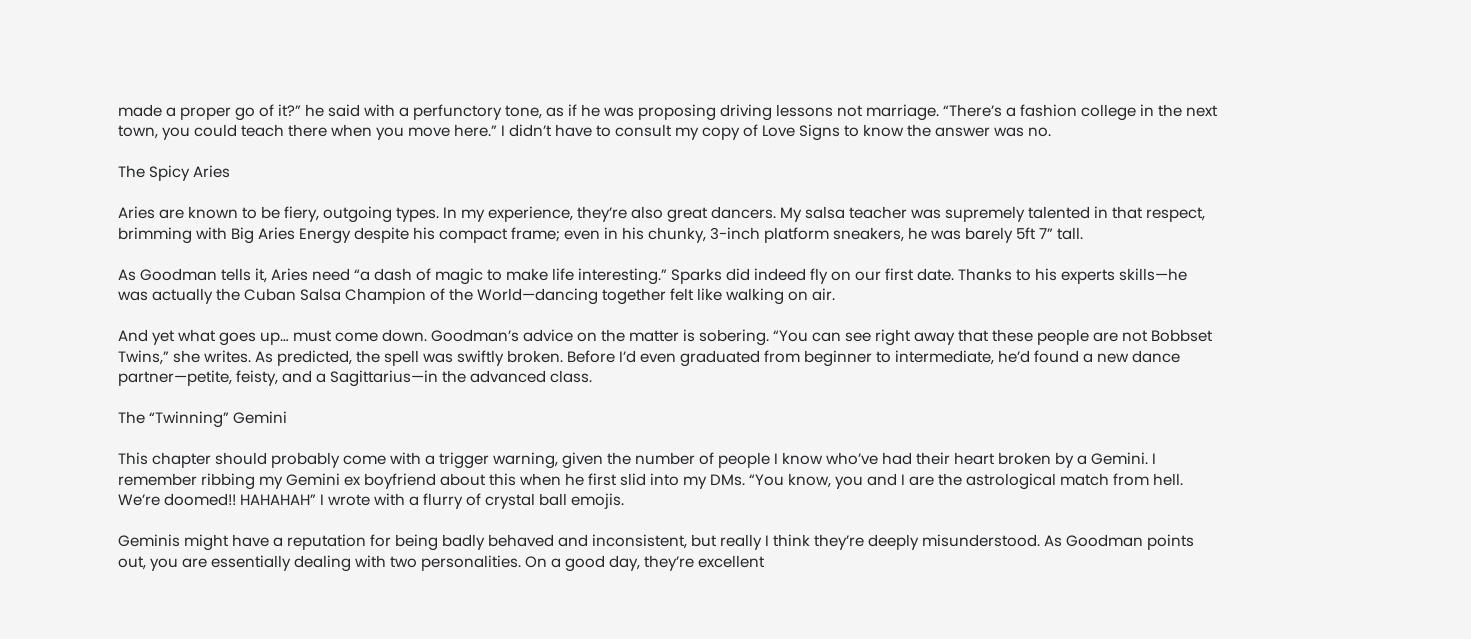made a proper go of it?” he said with a perfunctory tone, as if he was proposing driving lessons not marriage. “There’s a fashion college in the next town, you could teach there when you move here.” I didn’t have to consult my copy of Love Signs to know the answer was no.

The Spicy Aries

Aries are known to be fiery, outgoing types. In my experience, they’re also great dancers. My salsa teacher was supremely talented in that respect, brimming with Big Aries Energy despite his compact frame; even in his chunky, 3-inch platform sneakers, he was barely 5ft 7” tall.

As Goodman tells it, Aries need “a dash of magic to make life interesting.” Sparks did indeed fly on our first date. Thanks to his experts skills—he was actually the Cuban Salsa Champion of the World—dancing together felt like walking on air.

And yet what goes up… must come down. Goodman’s advice on the matter is sobering. “You can see right away that these people are not Bobbset Twins,” she writes. As predicted, the spell was swiftly broken. Before I’d even graduated from beginner to intermediate, he’d found a new dance partner—petite, feisty, and a Sagittarius—in the advanced class.

The “Twinning” Gemini

This chapter should probably come with a trigger warning, given the number of people I know who’ve had their heart broken by a Gemini. I remember ribbing my Gemini ex boyfriend about this when he first slid into my DMs. “You know, you and I are the astrological match from hell. We’re doomed!! HAHAHAH” I wrote with a flurry of crystal ball emojis.

Geminis might have a reputation for being badly behaved and inconsistent, but really I think they’re deeply misunderstood. As Goodman points out, you are essentially dealing with two personalities. On a good day, they’re excellent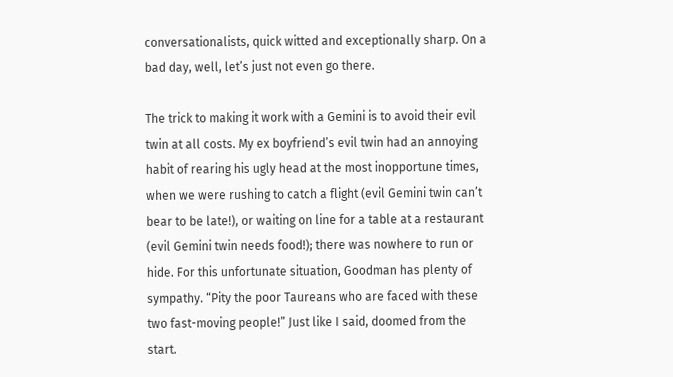conversationalists, quick witted and exceptionally sharp. On a bad day, well, let’s just not even go there.

The trick to making it work with a Gemini is to avoid their evil twin at all costs. My ex boyfriend’s evil twin had an annoying habit of rearing his ugly head at the most inopportune times, when we were rushing to catch a flight (evil Gemini twin can’t bear to be late!), or waiting on line for a table at a restaurant (evil Gemini twin needs food!); there was nowhere to run or hide. For this unfortunate situation, Goodman has plenty of sympathy. “Pity the poor Taureans who are faced with these two fast-moving people!” Just like I said, doomed from the start.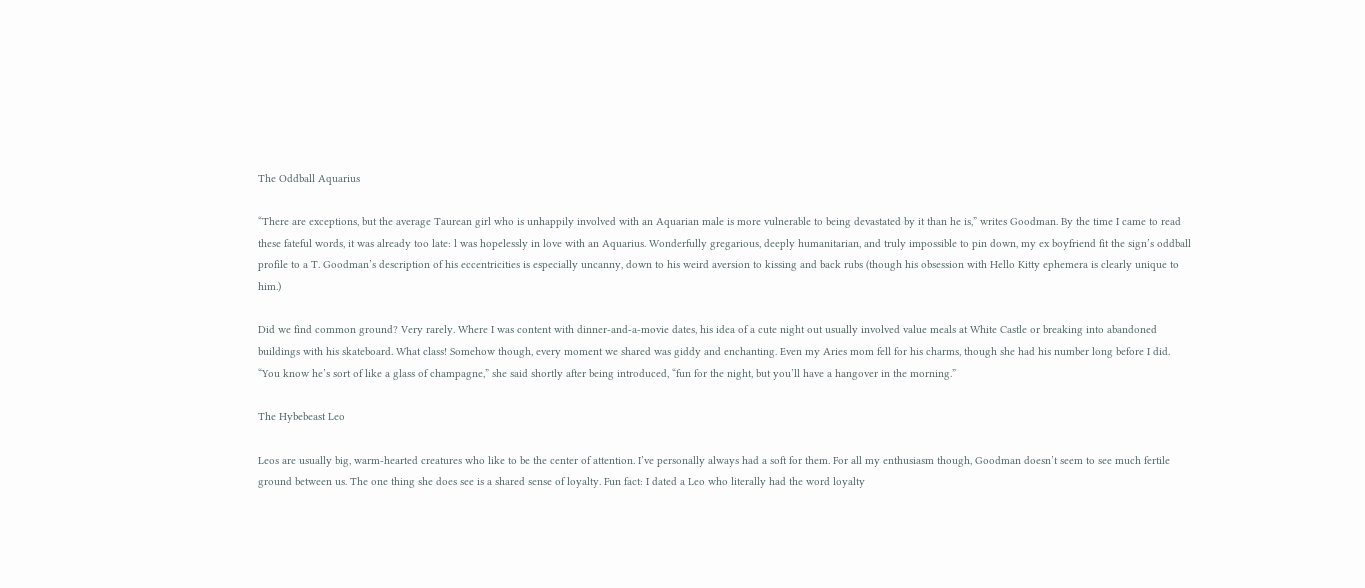The Oddball Aquarius

“There are exceptions, but the average Taurean girl who is unhappily involved with an Aquarian male is more vulnerable to being devastated by it than he is,” writes Goodman. By the time I came to read these fateful words, it was already too late: l was hopelessly in love with an Aquarius. Wonderfully gregarious, deeply humanitarian, and truly impossible to pin down, my ex boyfriend fit the sign’s oddball profile to a T. Goodman’s description of his eccentricities is especially uncanny, down to his weird aversion to kissing and back rubs (though his obsession with Hello Kitty ephemera is clearly unique to him.)

Did we find common ground? Very rarely. Where I was content with dinner-and-a-movie dates, his idea of a cute night out usually involved value meals at White Castle or breaking into abandoned buildings with his skateboard. What class! Somehow though, every moment we shared was giddy and enchanting. Even my Aries mom fell for his charms, though she had his number long before I did. “You know he’s sort of like a glass of champagne,” she said shortly after being introduced, “fun for the night, but you’ll have a hangover in the morning.”

The Hybebeast Leo

Leos are usually big, warm-hearted creatures who like to be the center of attention. I’ve personally always had a soft for them. For all my enthusiasm though, Goodman doesn’t seem to see much fertile ground between us. The one thing she does see is a shared sense of loyalty. Fun fact: I dated a Leo who literally had the word loyalty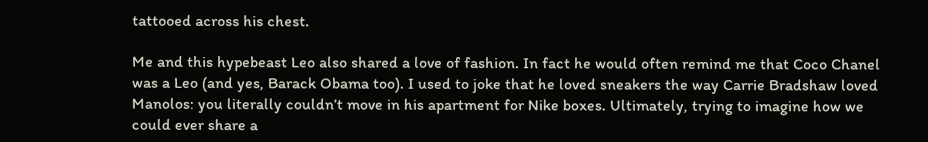tattooed across his chest.

Me and this hypebeast Leo also shared a love of fashion. In fact he would often remind me that Coco Chanel was a Leo (and yes, Barack Obama too). I used to joke that he loved sneakers the way Carrie Bradshaw loved Manolos: you literally couldn’t move in his apartment for Nike boxes. Ultimately, trying to imagine how we could ever share a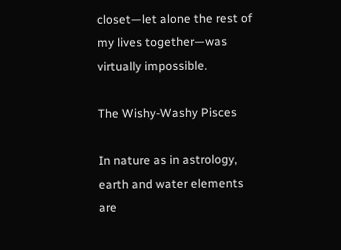closet—let alone the rest of my lives together—was virtually impossible.

The Wishy-Washy Pisces

In nature as in astrology, earth and water elements are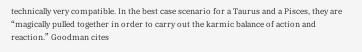technically very compatible. In the best case scenario for a Taurus and a Pisces, they are “magically pulled together in order to carry out the karmic balance of action and reaction.” Goodman cites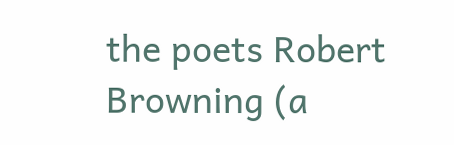the poets Robert Browning (a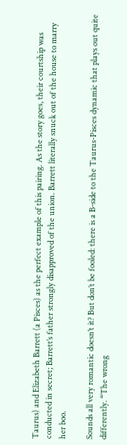Taurus) and Elizabeth Barrett (a Pisces) as the perfect example of this pairing. As the story goes, their courtship was conducted in secret; Barrett’s father strongly disapproved of the union. Barrett literally snuck out of the house to marry her boo.

Sounds all very romantic doesn’t it? But don’t be fooled: there is a B-side to the Taurus-Pisces dynamic that plays out quite differently. “The wrong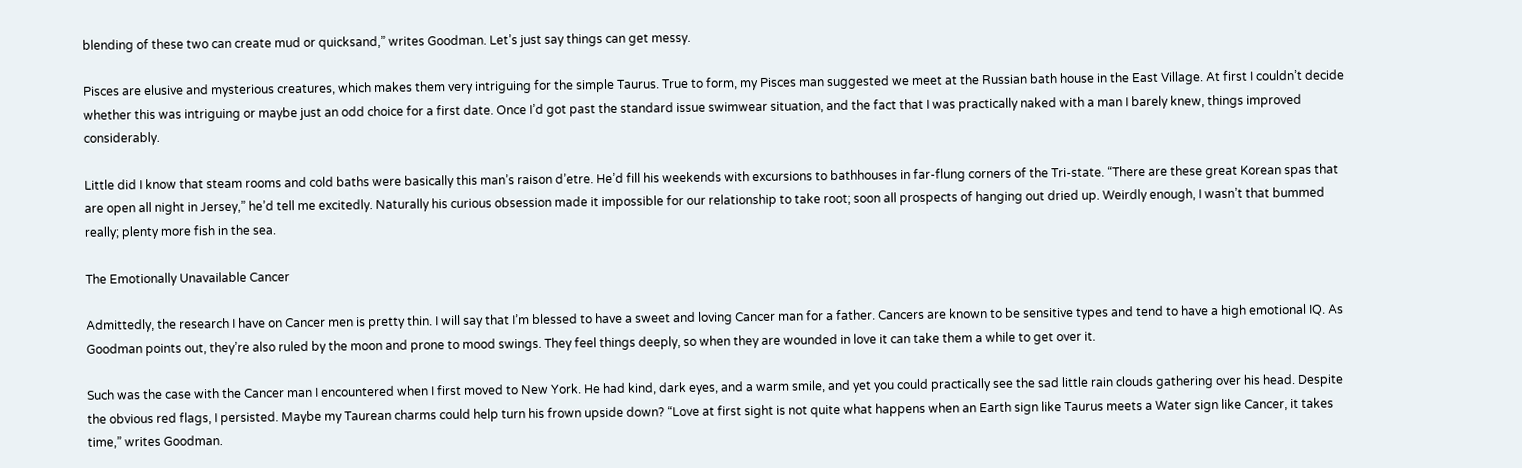blending of these two can create mud or quicksand,” writes Goodman. Let’s just say things can get messy.

Pisces are elusive and mysterious creatures, which makes them very intriguing for the simple Taurus. True to form, my Pisces man suggested we meet at the Russian bath house in the East Village. At first I couldn’t decide whether this was intriguing or maybe just an odd choice for a first date. Once I’d got past the standard issue swimwear situation, and the fact that I was practically naked with a man I barely knew, things improved considerably.

Little did I know that steam rooms and cold baths were basically this man’s raison d’etre. He’d fill his weekends with excursions to bathhouses in far-flung corners of the Tri-state. “There are these great Korean spas that are open all night in Jersey,” he’d tell me excitedly. Naturally his curious obsession made it impossible for our relationship to take root; soon all prospects of hanging out dried up. Weirdly enough, I wasn’t that bummed really; plenty more fish in the sea.

The Emotionally Unavailable Cancer

Admittedly, the research I have on Cancer men is pretty thin. I will say that I’m blessed to have a sweet and loving Cancer man for a father. Cancers are known to be sensitive types and tend to have a high emotional IQ. As Goodman points out, they’re also ruled by the moon and prone to mood swings. They feel things deeply, so when they are wounded in love it can take them a while to get over it.

Such was the case with the Cancer man I encountered when I first moved to New York. He had kind, dark eyes, and a warm smile, and yet you could practically see the sad little rain clouds gathering over his head. Despite the obvious red flags, I persisted. Maybe my Taurean charms could help turn his frown upside down? “Love at first sight is not quite what happens when an Earth sign like Taurus meets a Water sign like Cancer, it takes time,” writes Goodman.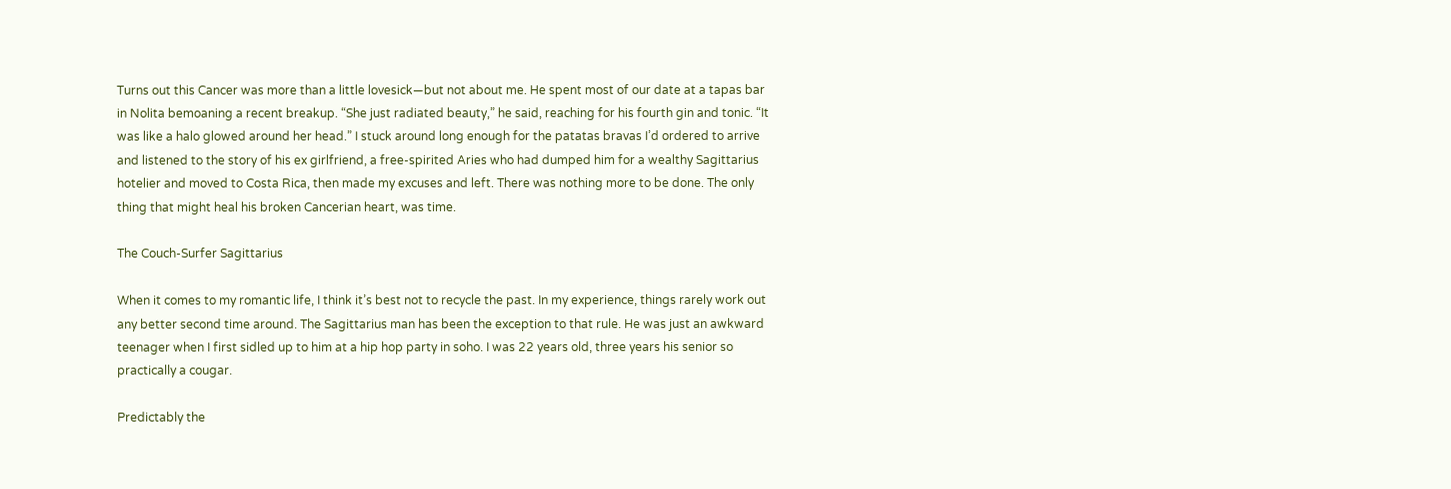Turns out this Cancer was more than a little lovesick—but not about me. He spent most of our date at a tapas bar in Nolita bemoaning a recent breakup. “She just radiated beauty,” he said, reaching for his fourth gin and tonic. “It was like a halo glowed around her head.” I stuck around long enough for the patatas bravas I’d ordered to arrive and listened to the story of his ex girlfriend, a free-spirited Aries who had dumped him for a wealthy Sagittarius hotelier and moved to Costa Rica, then made my excuses and left. There was nothing more to be done. The only thing that might heal his broken Cancerian heart, was time.

The Couch-Surfer Sagittarius

When it comes to my romantic life, I think it’s best not to recycle the past. In my experience, things rarely work out any better second time around. The Sagittarius man has been the exception to that rule. He was just an awkward teenager when I first sidled up to him at a hip hop party in soho. I was 22 years old, three years his senior so practically a cougar.

Predictably the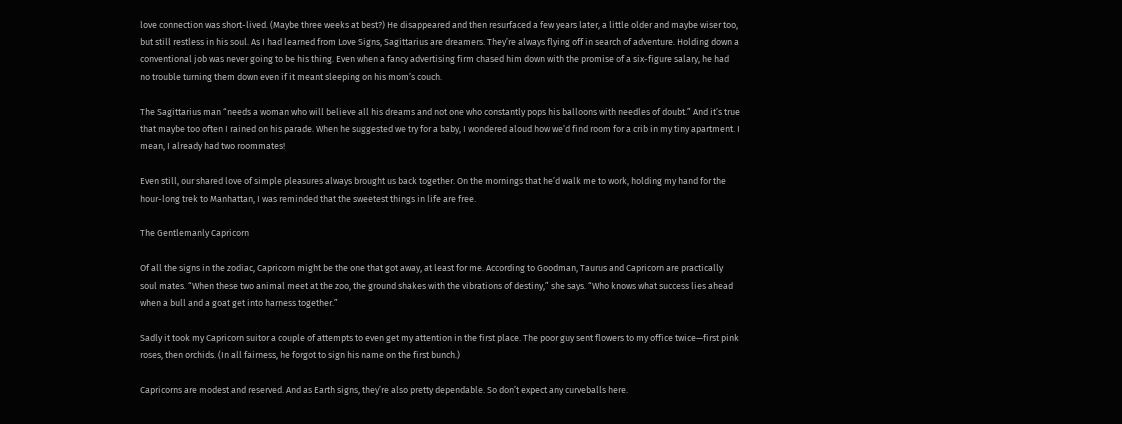love connection was short-lived. (Maybe three weeks at best?) He disappeared and then resurfaced a few years later, a little older and maybe wiser too, but still restless in his soul. As I had learned from Love Signs, Sagittarius are dreamers. They’re always flying off in search of adventure. Holding down a conventional job was never going to be his thing. Even when a fancy advertising firm chased him down with the promise of a six-figure salary, he had no trouble turning them down even if it meant sleeping on his mom’s couch.

The Sagittarius man “needs a woman who will believe all his dreams and not one who constantly pops his balloons with needles of doubt.” And it’s true that maybe too often I rained on his parade. When he suggested we try for a baby, I wondered aloud how we’d find room for a crib in my tiny apartment. I mean, I already had two roommates!

Even still, our shared love of simple pleasures always brought us back together. On the mornings that he’d walk me to work, holding my hand for the hour-long trek to Manhattan, I was reminded that the sweetest things in life are free.

The Gentlemanly Capricorn

Of all the signs in the zodiac, Capricorn might be the one that got away, at least for me. According to Goodman, Taurus and Capricorn are practically soul mates. “When these two animal meet at the zoo, the ground shakes with the vibrations of destiny,” she says. “Who knows what success lies ahead when a bull and a goat get into harness together.”

Sadly it took my Capricorn suitor a couple of attempts to even get my attention in the first place. The poor guy sent flowers to my office twice—first pink roses, then orchids. (In all fairness, he forgot to sign his name on the first bunch.)

Capricorns are modest and reserved. And as Earth signs, they’re also pretty dependable. So don’t expect any curveballs here.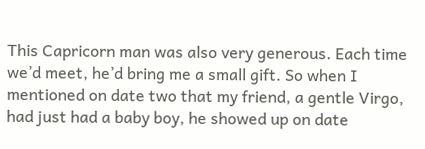This Capricorn man was also very generous. Each time we’d meet, he’d bring me a small gift. So when I mentioned on date two that my friend, a gentle Virgo, had just had a baby boy, he showed up on date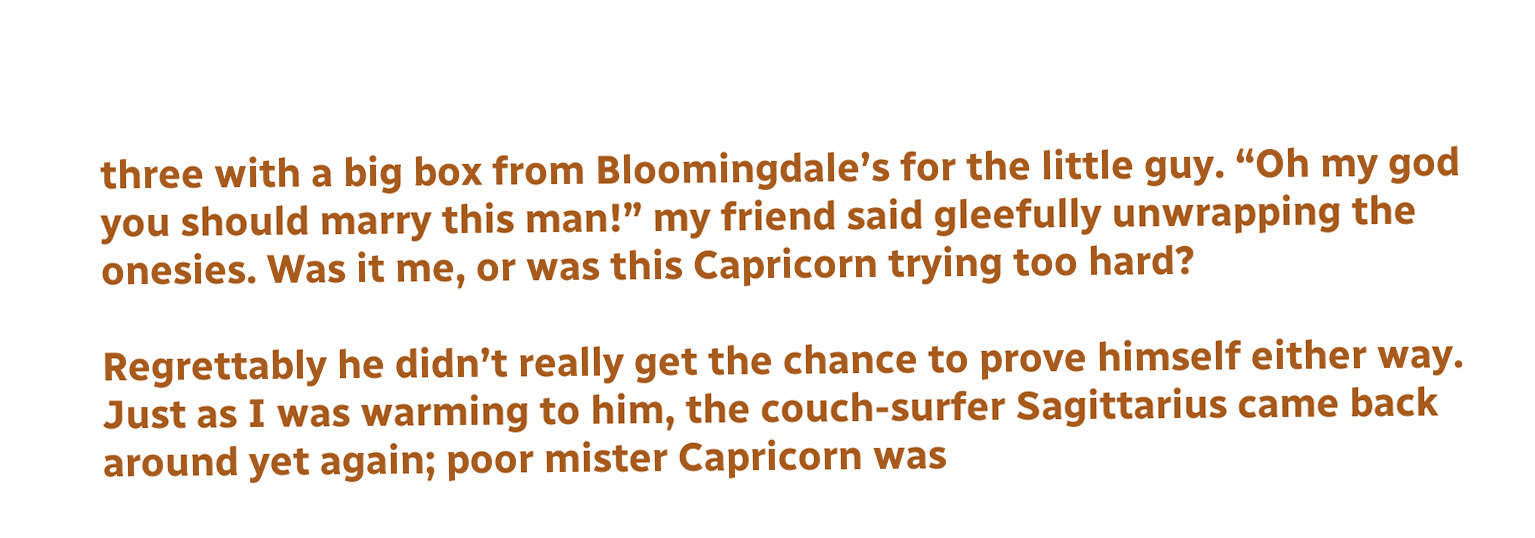three with a big box from Bloomingdale’s for the little guy. “Oh my god you should marry this man!” my friend said gleefully unwrapping the onesies. Was it me, or was this Capricorn trying too hard?

Regrettably he didn’t really get the chance to prove himself either way. Just as I was warming to him, the couch-surfer Sagittarius came back around yet again; poor mister Capricorn was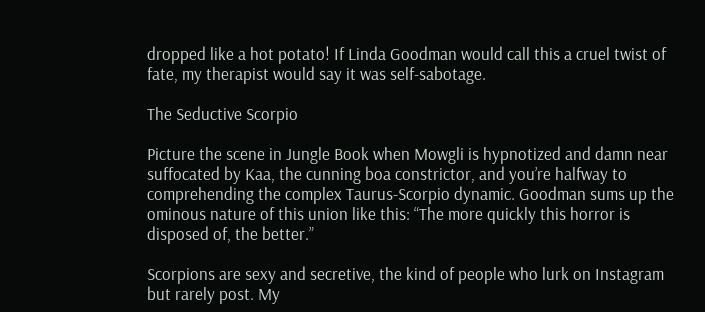dropped like a hot potato! If Linda Goodman would call this a cruel twist of fate, my therapist would say it was self-sabotage.

The Seductive Scorpio

Picture the scene in Jungle Book when Mowgli is hypnotized and damn near suffocated by Kaa, the cunning boa constrictor, and you’re halfway to comprehending the complex Taurus-Scorpio dynamic. Goodman sums up the ominous nature of this union like this: “The more quickly this horror is disposed of, the better.”

Scorpions are sexy and secretive, the kind of people who lurk on Instagram but rarely post. My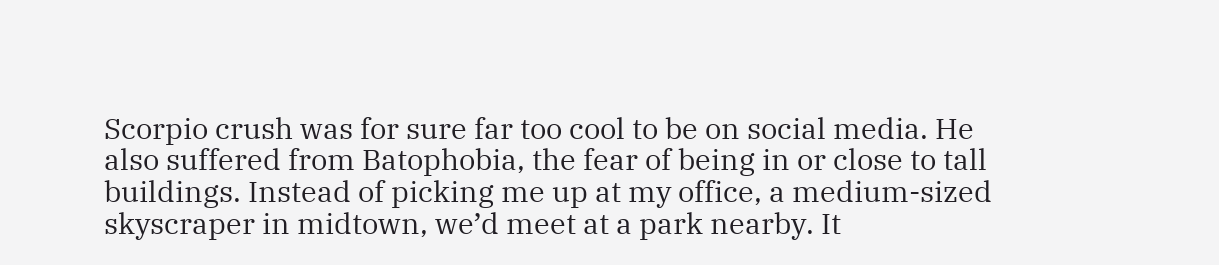Scorpio crush was for sure far too cool to be on social media. He also suffered from Batophobia, the fear of being in or close to tall buildings. Instead of picking me up at my office, a medium-sized skyscraper in midtown, we’d meet at a park nearby. It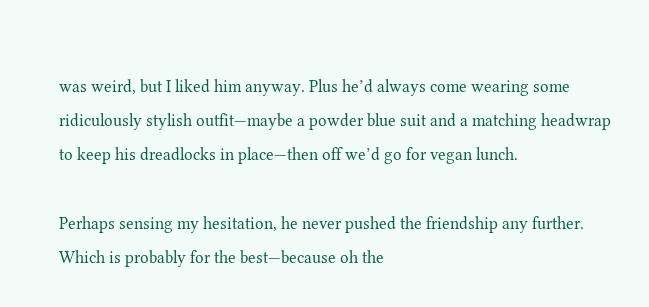was weird, but I liked him anyway. Plus he’d always come wearing some ridiculously stylish outfit—maybe a powder blue suit and a matching headwrap to keep his dreadlocks in place—then off we’d go for vegan lunch.

Perhaps sensing my hesitation, he never pushed the friendship any further. Which is probably for the best—because oh the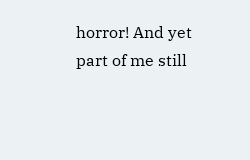horror! And yet part of me still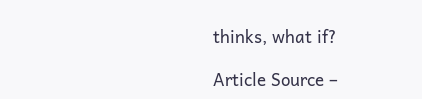thinks, what if?

Article Source –